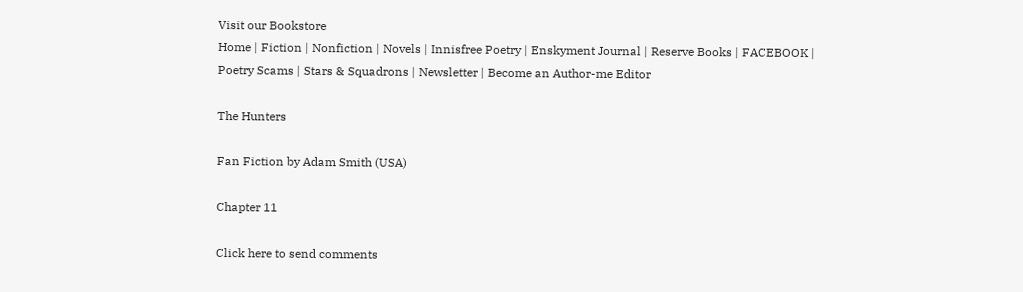Visit our Bookstore
Home | Fiction | Nonfiction | Novels | Innisfree Poetry | Enskyment Journal | Reserve Books | FACEBOOK | Poetry Scams | Stars & Squadrons | Newsletter | Become an Author-me Editor

The Hunters

Fan Fiction by Adam Smith (USA)

Chapter 11

Click here to send comments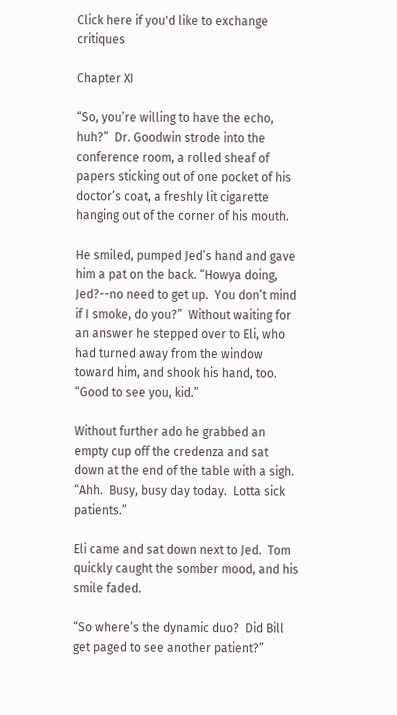Click here if you'd like to exchange critiques

Chapter XI

“So, you’re willing to have the echo, huh?”  Dr. Goodwin strode into the conference room, a rolled sheaf of papers sticking out of one pocket of his doctor’s coat, a freshly lit cigarette hanging out of the corner of his mouth.

He smiled, pumped Jed’s hand and gave him a pat on the back. “Howya doing, Jed?--no need to get up.  You don’t mind if I smoke, do you?”  Without waiting for an answer he stepped over to Eli, who had turned away from the window toward him, and shook his hand, too.  “Good to see you, kid.”

Without further ado he grabbed an empty cup off the credenza and sat down at the end of the table with a sigh.  “Ahh.  Busy, busy day today.  Lotta sick patients.”

Eli came and sat down next to Jed.  Tom quickly caught the somber mood, and his smile faded.

“So where’s the dynamic duo?  Did Bill get paged to see another patient?”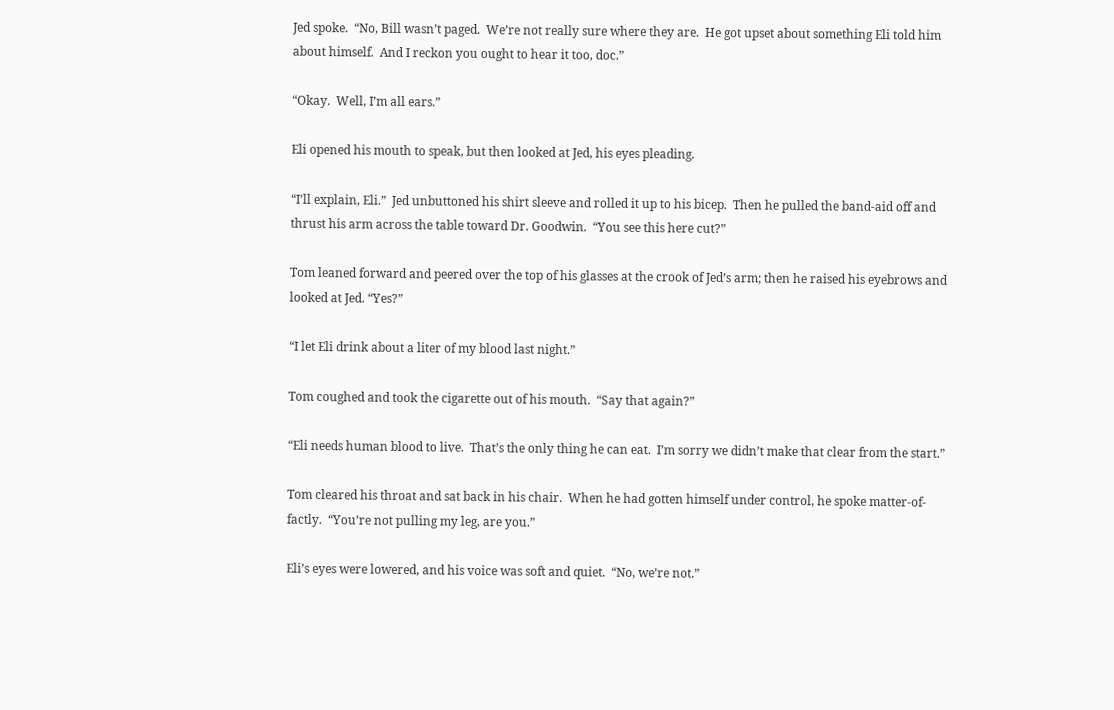Jed spoke.  “No, Bill wasn’t paged.  We’re not really sure where they are.  He got upset about something Eli told him about himself.  And I reckon you ought to hear it too, doc.”

“Okay.  Well, I’m all ears.”

Eli opened his mouth to speak, but then looked at Jed, his eyes pleading.

“I’ll explain, Eli.”  Jed unbuttoned his shirt sleeve and rolled it up to his bicep.  Then he pulled the band-aid off and thrust his arm across the table toward Dr. Goodwin.  “You see this here cut?”

Tom leaned forward and peered over the top of his glasses at the crook of Jed’s arm; then he raised his eyebrows and looked at Jed. “Yes?”

“I let Eli drink about a liter of my blood last night.”

Tom coughed and took the cigarette out of his mouth.  “Say that again?”

“Eli needs human blood to live.  That’s the only thing he can eat.  I’m sorry we didn’t make that clear from the start.”

Tom cleared his throat and sat back in his chair.  When he had gotten himself under control, he spoke matter-of-factly.  “You’re not pulling my leg, are you.”

Eli’s eyes were lowered, and his voice was soft and quiet.  “No, we’re not.”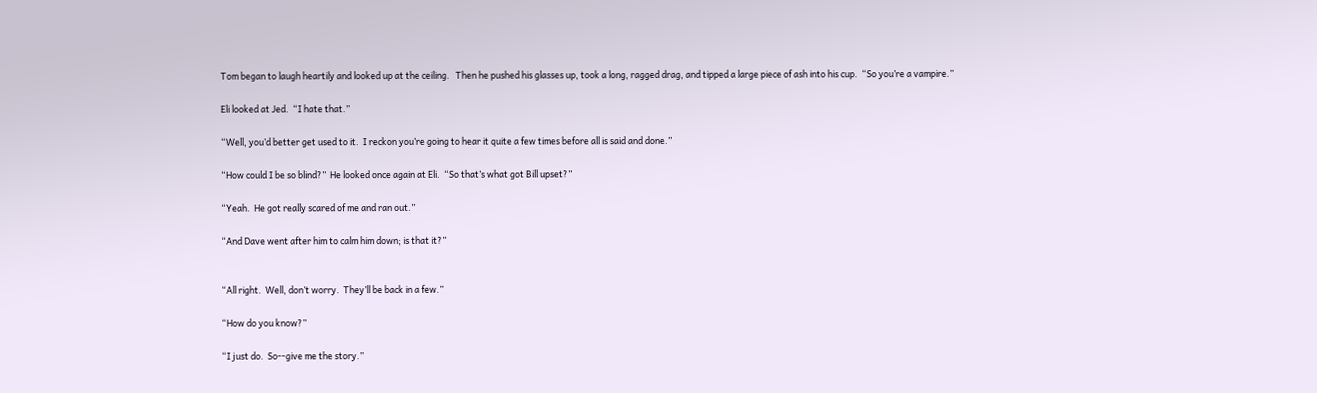Tom began to laugh heartily and looked up at the ceiling.   Then he pushed his glasses up, took a long, ragged drag, and tipped a large piece of ash into his cup.  “So you’re a vampire.”

Eli looked at Jed.  “I hate that.”

“Well, you’d better get used to it.  I reckon you’re going to hear it quite a few times before all is said and done.”

“How could I be so blind?”  He looked once again at Eli.  “So that’s what got Bill upset?”

“Yeah.  He got really scared of me and ran out.”

“And Dave went after him to calm him down; is that it?”


“All right.  Well, don’t worry.  They’ll be back in a few.”

“How do you know?”

“I just do.  So--give me the story.”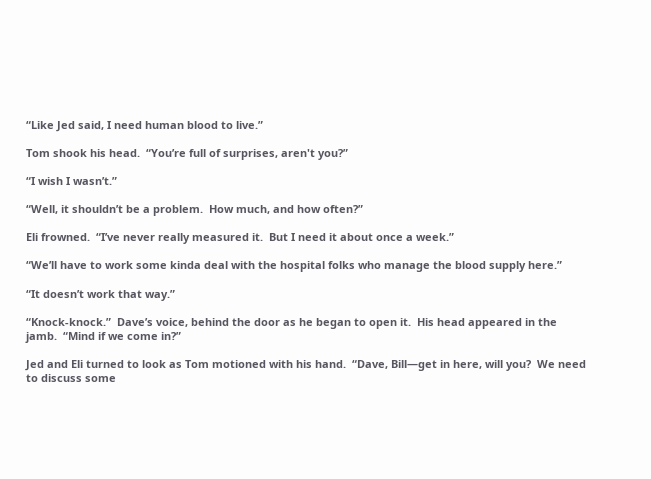“Like Jed said, I need human blood to live.”

Tom shook his head.  “You’re full of surprises, aren't you?”

“I wish I wasn’t.”

“Well, it shouldn’t be a problem.  How much, and how often?”

Eli frowned.  “I’ve never really measured it.  But I need it about once a week.”

“We’ll have to work some kinda deal with the hospital folks who manage the blood supply here.”

“It doesn’t work that way.”

“Knock-knock.”  Dave’s voice, behind the door as he began to open it.  His head appeared in the jamb.  “Mind if we come in?”

Jed and Eli turned to look as Tom motioned with his hand.  “Dave, Bill—get in here, will you?  We need to discuss some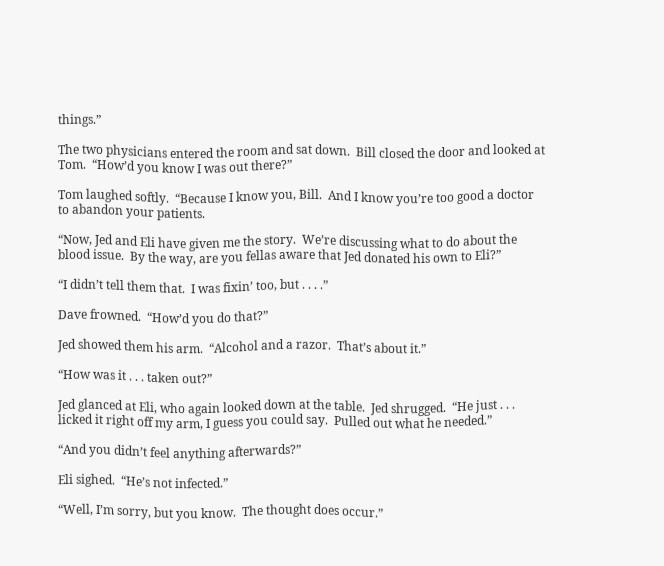things.”

The two physicians entered the room and sat down.  Bill closed the door and looked at Tom.  “How’d you know I was out there?”

Tom laughed softly.  “Because I know you, Bill.  And I know you’re too good a doctor to abandon your patients.

“Now, Jed and Eli have given me the story.  We’re discussing what to do about the blood issue.  By the way, are you fellas aware that Jed donated his own to Eli?”

“I didn’t tell them that.  I was fixin’ too, but . . . .”

Dave frowned.  “How’d you do that?”

Jed showed them his arm.  “Alcohol and a razor.  That’s about it.”

“How was it . . . taken out?”

Jed glanced at Eli, who again looked down at the table.  Jed shrugged.  “He just . . . licked it right off my arm, I guess you could say.  Pulled out what he needed.”

“And you didn’t feel anything afterwards?”

Eli sighed.  “He’s not infected.”

“Well, I’m sorry, but you know.  The thought does occur.”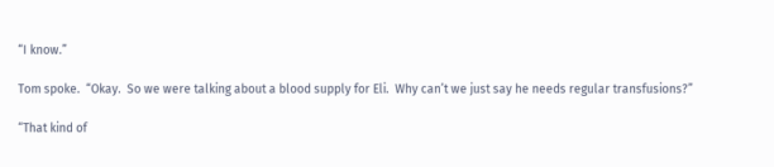“I know.”

Tom spoke.  “Okay.  So we were talking about a blood supply for Eli.  Why can’t we just say he needs regular transfusions?”

“That kind of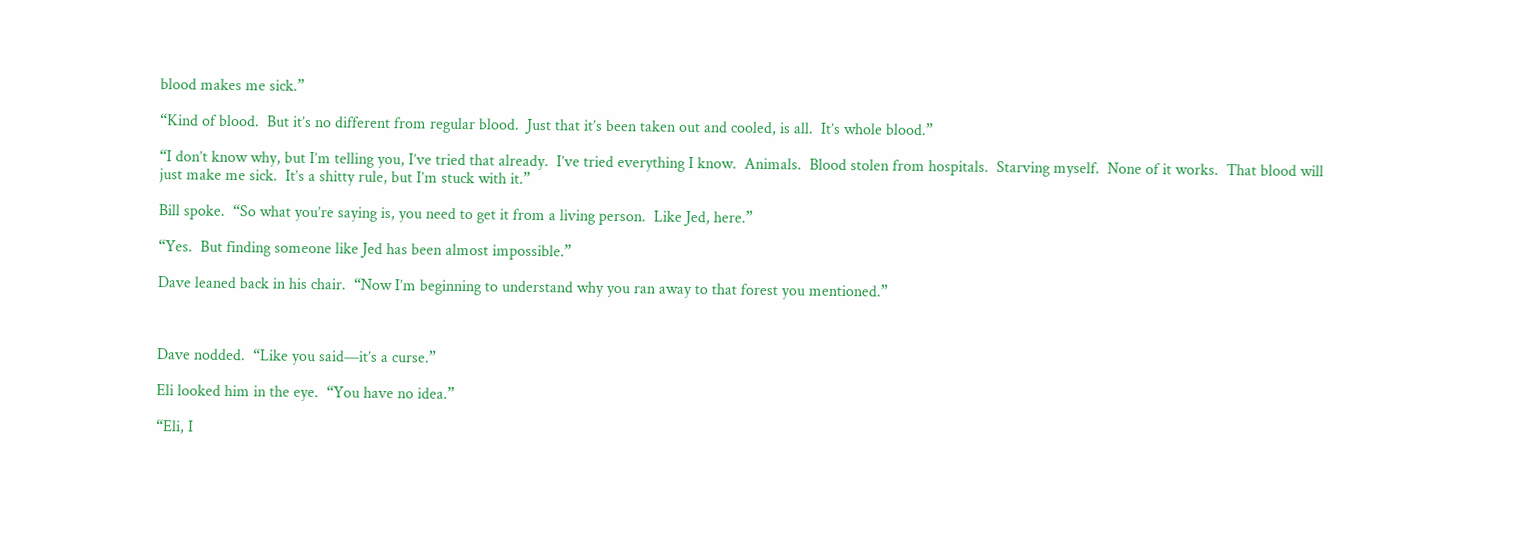blood makes me sick.”

“Kind of blood.  But it’s no different from regular blood.  Just that it’s been taken out and cooled, is all.  It’s whole blood.”

“I don’t know why, but I’m telling you, I’ve tried that already.  I’ve tried everything I know.  Animals.  Blood stolen from hospitals.  Starving myself.  None of it works.  That blood will just make me sick.  It’s a shitty rule, but I’m stuck with it.”

Bill spoke.  “So what you’re saying is, you need to get it from a living person.  Like Jed, here.”

“Yes.  But finding someone like Jed has been almost impossible.”

Dave leaned back in his chair.  “Now I’m beginning to understand why you ran away to that forest you mentioned.”



Dave nodded.  “Like you said—it’s a curse.”

Eli looked him in the eye.  “You have no idea.”

“Eli, I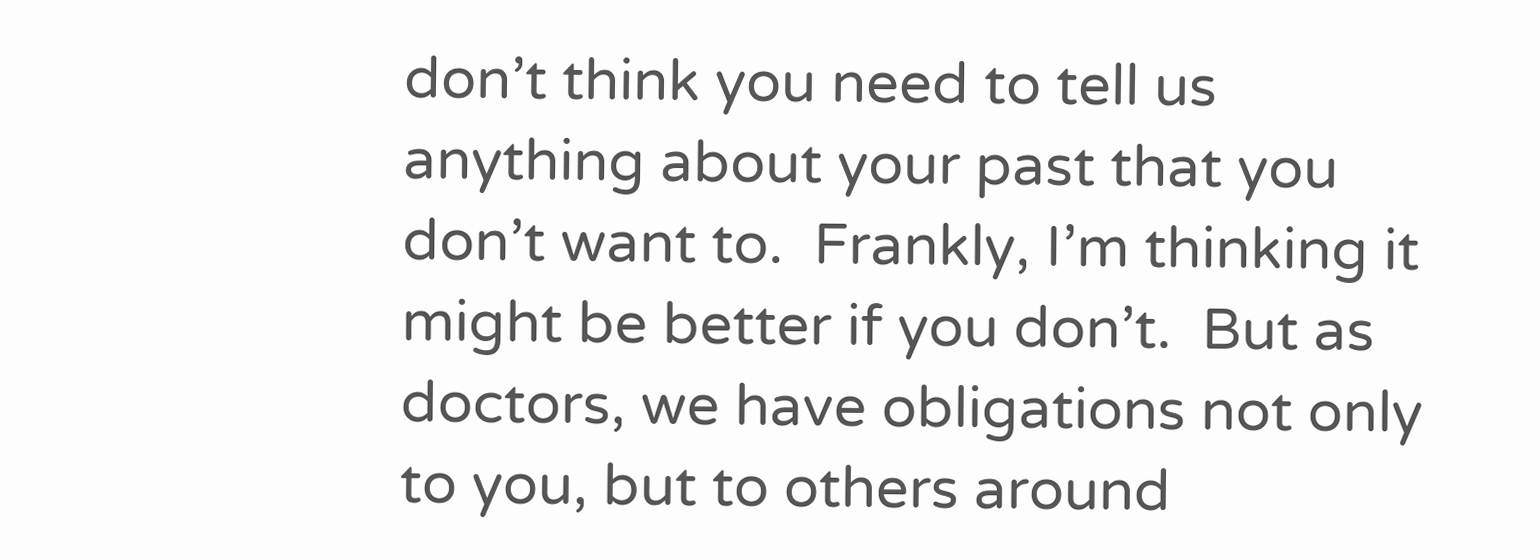don’t think you need to tell us anything about your past that you don’t want to.  Frankly, I’m thinking it might be better if you don’t.  But as doctors, we have obligations not only to you, but to others around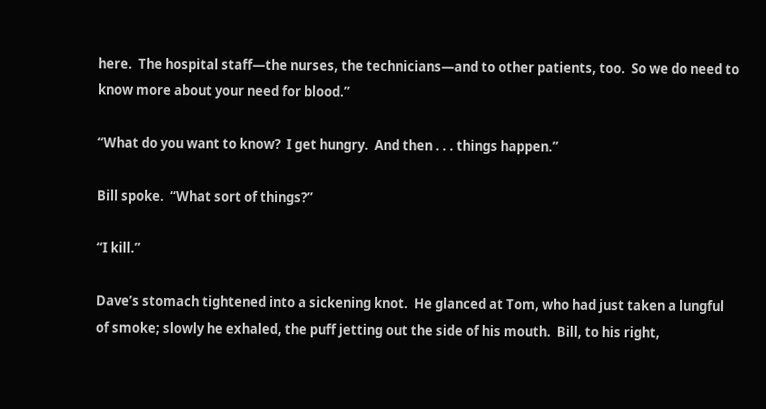here.  The hospital staff—the nurses, the technicians—and to other patients, too.  So we do need to know more about your need for blood.”

“What do you want to know?  I get hungry.  And then . . . things happen.”

Bill spoke.  “What sort of things?”

“I kill.”

Dave’s stomach tightened into a sickening knot.  He glanced at Tom, who had just taken a lungful of smoke; slowly he exhaled, the puff jetting out the side of his mouth.  Bill, to his right,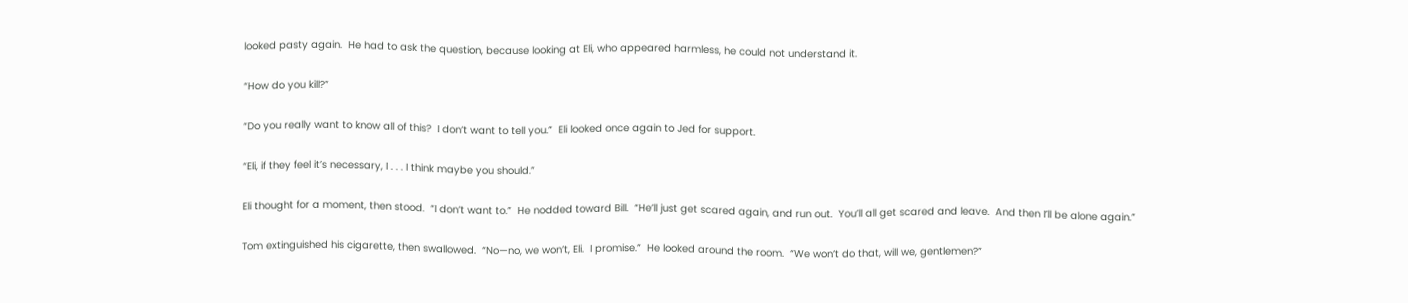looked pasty again.  He had to ask the question, because looking at Eli, who appeared harmless, he could not understand it.

“How do you kill?”

“Do you really want to know all of this?  I don’t want to tell you.”  Eli looked once again to Jed for support.

“Eli, if they feel it’s necessary, I . . . I think maybe you should.”

Eli thought for a moment, then stood.  “I don’t want to.”  He nodded toward Bill.  “He’ll just get scared again, and run out.  You’ll all get scared and leave.  And then I’ll be alone again.”

Tom extinguished his cigarette, then swallowed.  “No—no, we won’t, Eli.  I promise.”  He looked around the room.  “We won’t do that, will we, gentlemen?”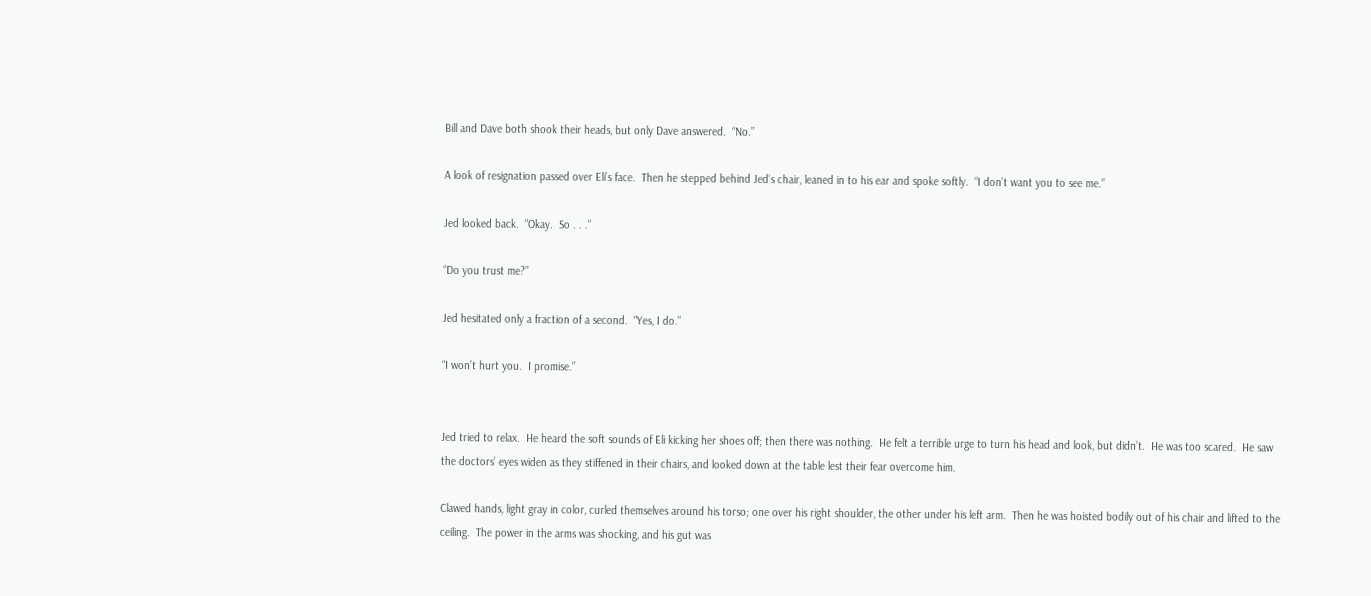Bill and Dave both shook their heads, but only Dave answered.  “No.”

A look of resignation passed over Eli’s face.  Then he stepped behind Jed’s chair, leaned in to his ear and spoke softly.  “I don’t want you to see me.”

Jed looked back.  “Okay.  So . . .”

“Do you trust me?”

Jed hesitated only a fraction of a second.  “Yes, I do.”

“I won’t hurt you.  I promise.”


Jed tried to relax.  He heard the soft sounds of Eli kicking her shoes off; then there was nothing.  He felt a terrible urge to turn his head and look, but didn’t.  He was too scared.  He saw the doctors’ eyes widen as they stiffened in their chairs, and looked down at the table lest their fear overcome him.

Clawed hands, light gray in color, curled themselves around his torso; one over his right shoulder, the other under his left arm.  Then he was hoisted bodily out of his chair and lifted to the ceiling.  The power in the arms was shocking, and his gut was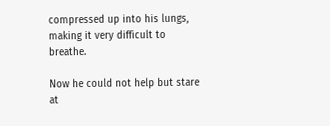compressed up into his lungs, making it very difficult to breathe.

Now he could not help but stare at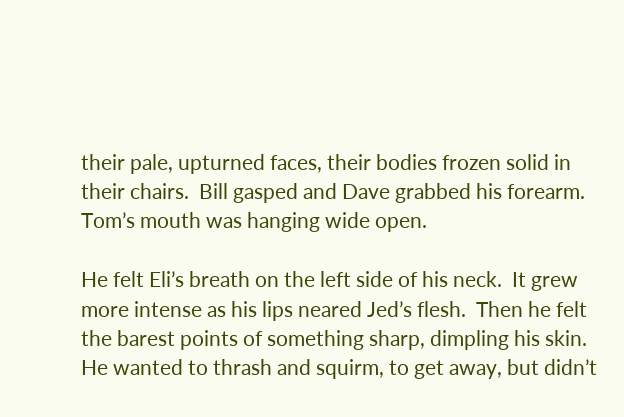their pale, upturned faces, their bodies frozen solid in their chairs.  Bill gasped and Dave grabbed his forearm.  Tom’s mouth was hanging wide open.

He felt Eli’s breath on the left side of his neck.  It grew more intense as his lips neared Jed’s flesh.  Then he felt the barest points of something sharp, dimpling his skin.  He wanted to thrash and squirm, to get away, but didn’t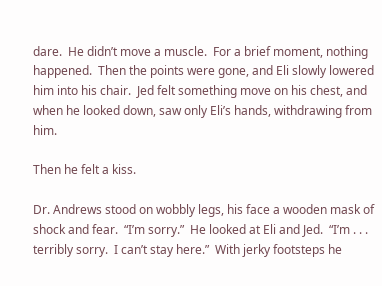dare.  He didn’t move a muscle.  For a brief moment, nothing happened.  Then the points were gone, and Eli slowly lowered him into his chair.  Jed felt something move on his chest, and when he looked down, saw only Eli’s hands, withdrawing from him.

Then he felt a kiss.

Dr. Andrews stood on wobbly legs, his face a wooden mask of shock and fear.  “I’m sorry.”  He looked at Eli and Jed.  “I’m . . . terribly sorry.  I can’t stay here.”  With jerky footsteps he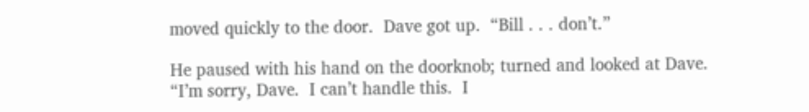moved quickly to the door.  Dave got up.  “Bill . . . don’t.”

He paused with his hand on the doorknob; turned and looked at Dave.  “I’m sorry, Dave.  I can’t handle this.  I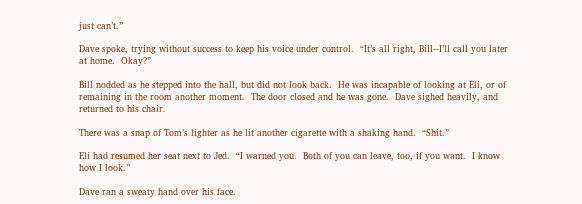just can’t.”

Dave spoke, trying without success to keep his voice under control.  “It’s all right, Bill--I’ll call you later at home.  Okay?”

Bill nodded as he stepped into the hall, but did not look back.  He was incapable of looking at Eli, or of remaining in the room another moment.  The door closed and he was gone.  Dave sighed heavily, and returned to his chair.

There was a snap of Tom’s lighter as he lit another cigarette with a shaking hand.  “Shit.”

Eli had resumed her seat next to Jed.  “I warned you.  Both of you can leave, too, if you want.  I know how I look.”

Dave ran a sweaty hand over his face.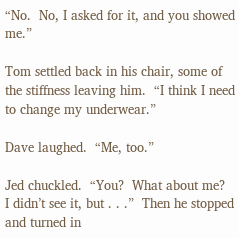“No.  No, I asked for it, and you showed me.”

Tom settled back in his chair, some of the stiffness leaving him.  “I think I need to change my underwear.”

Dave laughed.  “Me, too.”

Jed chuckled.  “You?  What about me?  I didn’t see it, but . . .”  Then he stopped and turned in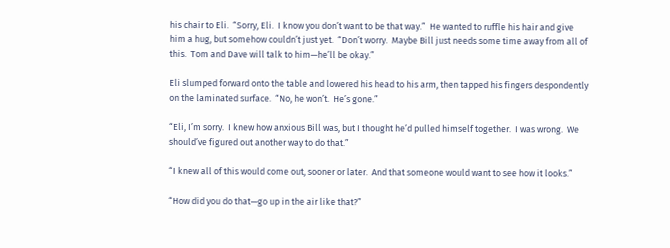his chair to Eli.  “Sorry, Eli.  I know you don’t want to be that way.”  He wanted to ruffle his hair and give him a hug, but somehow couldn’t just yet.  “Don’t worry.  Maybe Bill just needs some time away from all of this.  Tom and Dave will talk to him—he’ll be okay.”

Eli slumped forward onto the table and lowered his head to his arm, then tapped his fingers despondently on the laminated surface.  “No, he won’t.  He’s gone.”

“Eli, I’m sorry.  I knew how anxious Bill was, but I thought he’d pulled himself together.  I was wrong.  We should’ve figured out another way to do that.”

“I knew all of this would come out, sooner or later.  And that someone would want to see how it looks.”

“How did you do that—go up in the air like that?”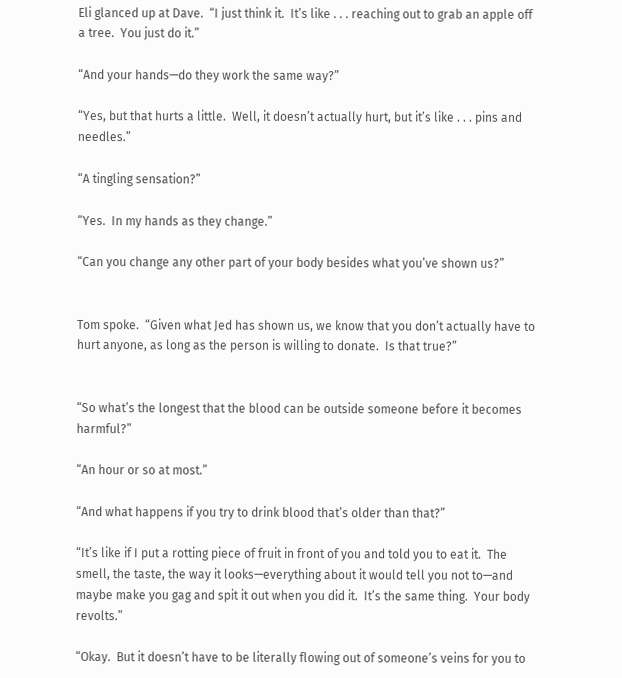Eli glanced up at Dave.  “I just think it.  It’s like . . . reaching out to grab an apple off a tree.  You just do it.”

“And your hands—do they work the same way?”

“Yes, but that hurts a little.  Well, it doesn’t actually hurt, but it’s like . . . pins and needles.”

“A tingling sensation?”

“Yes.  In my hands as they change.”

“Can you change any other part of your body besides what you’ve shown us?”


Tom spoke.  “Given what Jed has shown us, we know that you don’t actually have to hurt anyone, as long as the person is willing to donate.  Is that true?”


“So what’s the longest that the blood can be outside someone before it becomes harmful?”

“An hour or so at most.”

“And what happens if you try to drink blood that’s older than that?”

“It’s like if I put a rotting piece of fruit in front of you and told you to eat it.  The smell, the taste, the way it looks—everything about it would tell you not to—and maybe make you gag and spit it out when you did it.  It’s the same thing.  Your body revolts.”

“Okay.  But it doesn’t have to be literally flowing out of someone’s veins for you to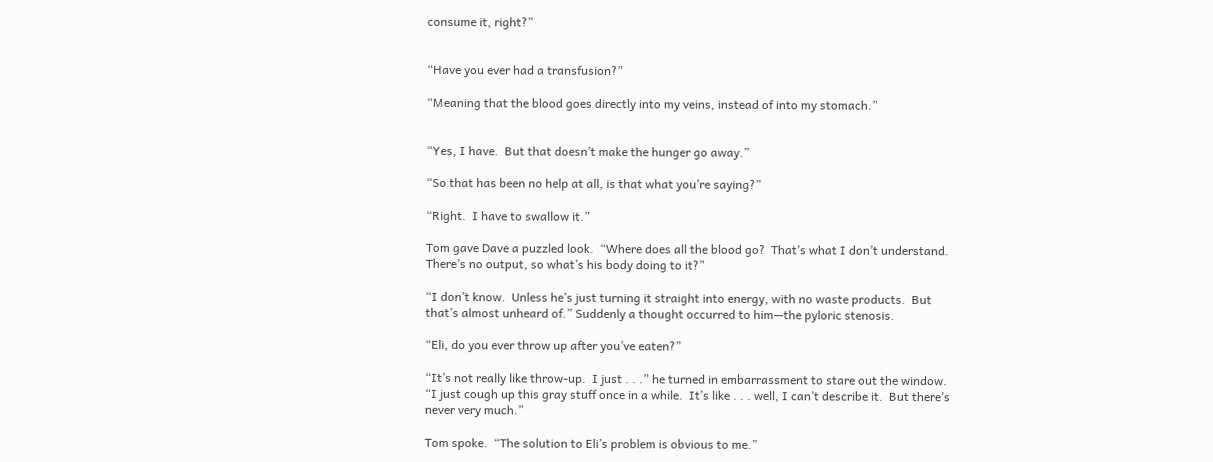consume it, right?”


“Have you ever had a transfusion?”

“Meaning that the blood goes directly into my veins, instead of into my stomach.”


“Yes, I have.  But that doesn’t make the hunger go away.”

“So that has been no help at all, is that what you’re saying?”

“Right.  I have to swallow it.”

Tom gave Dave a puzzled look.  “Where does all the blood go?  That’s what I don’t understand.  There’s no output, so what’s his body doing to it?”

“I don’t know.  Unless he’s just turning it straight into energy, with no waste products.  But that’s almost unheard of.” Suddenly a thought occurred to him—the pyloric stenosis.

“Eli, do you ever throw up after you’ve eaten?”

“It’s not really like throw-up.  I just . . .” he turned in embarrassment to stare out the window.  “I just cough up this gray stuff once in a while.  It’s like . . . well, I can’t describe it.  But there’s never very much.”

Tom spoke.  “The solution to Eli’s problem is obvious to me.”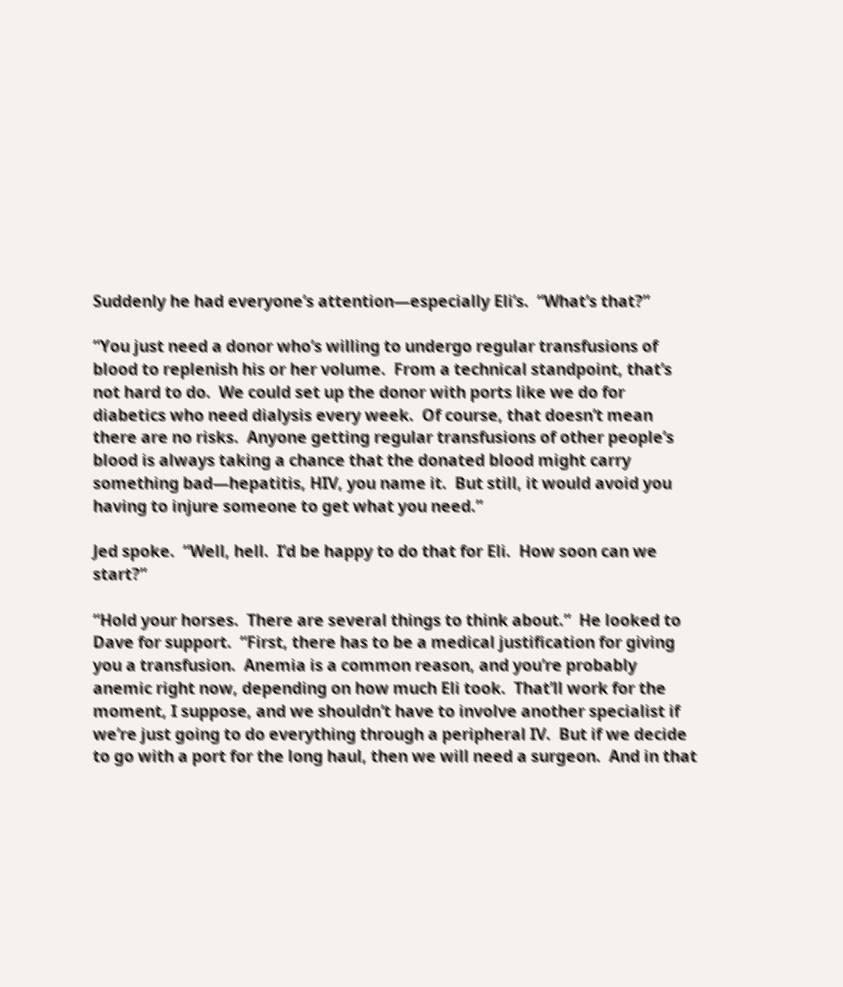Suddenly he had everyone’s attention—especially Eli’s.  “What’s that?”

“You just need a donor who’s willing to undergo regular transfusions of blood to replenish his or her volume.  From a technical standpoint, that’s not hard to do.  We could set up the donor with ports like we do for diabetics who need dialysis every week.  Of course, that doesn’t mean there are no risks.  Anyone getting regular transfusions of other people’s blood is always taking a chance that the donated blood might carry something bad—hepatitis, HIV, you name it.  But still, it would avoid you having to injure someone to get what you need.”

Jed spoke.  “Well, hell.  I’d be happy to do that for Eli.  How soon can we start?”

“Hold your horses.  There are several things to think about.”  He looked to Dave for support.  “First, there has to be a medical justification for giving you a transfusion.  Anemia is a common reason, and you’re probably anemic right now, depending on how much Eli took.  That’ll work for the moment, I suppose, and we shouldn’t have to involve another specialist if we’re just going to do everything through a peripheral IV.  But if we decide to go with a port for the long haul, then we will need a surgeon.  And in that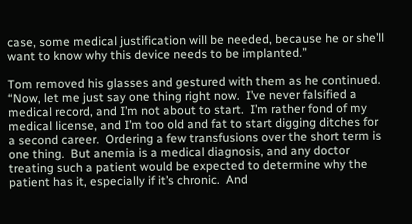case, some medical justification will be needed, because he or she’ll want to know why this device needs to be implanted.”

Tom removed his glasses and gestured with them as he continued.  “Now, let me just say one thing right now.  I’ve never falsified a medical record, and I’m not about to start.  I’m rather fond of my medical license, and I’m too old and fat to start digging ditches for a second career.  Ordering a few transfusions over the short term is one thing.  But anemia is a medical diagnosis, and any doctor treating such a patient would be expected to determine why the patient has it, especially if it’s chronic.  And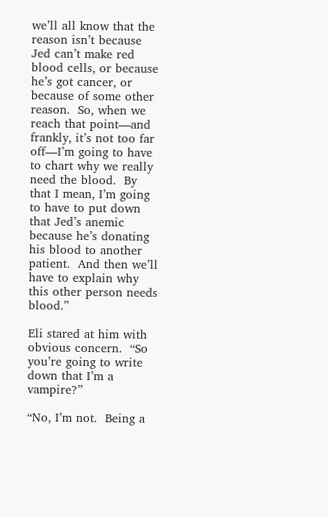we’ll all know that the reason isn’t because Jed can’t make red blood cells, or because he’s got cancer, or because of some other reason.  So, when we reach that point—and frankly, it’s not too far off—I’m going to have to chart why we really need the blood.  By that I mean, I’m going to have to put down that Jed’s anemic because he’s donating his blood to another patient.  And then we’ll have to explain why this other person needs blood.”

Eli stared at him with obvious concern.  “So you’re going to write down that I’m a vampire?”

“No, I’m not.  Being a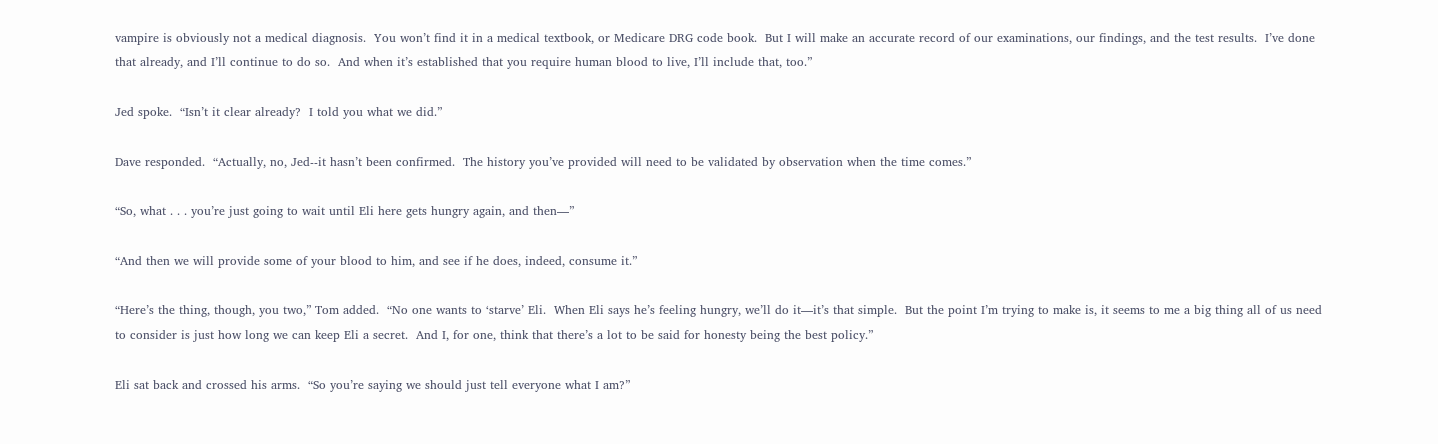vampire is obviously not a medical diagnosis.  You won’t find it in a medical textbook, or Medicare DRG code book.  But I will make an accurate record of our examinations, our findings, and the test results.  I’ve done that already, and I’ll continue to do so.  And when it’s established that you require human blood to live, I’ll include that, too.”

Jed spoke.  “Isn’t it clear already?  I told you what we did.”

Dave responded.  “Actually, no, Jed--it hasn’t been confirmed.  The history you’ve provided will need to be validated by observation when the time comes.”

“So, what . . . you’re just going to wait until Eli here gets hungry again, and then—”

“And then we will provide some of your blood to him, and see if he does, indeed, consume it.”

“Here’s the thing, though, you two,” Tom added.  “No one wants to ‘starve’ Eli.  When Eli says he’s feeling hungry, we’ll do it—it’s that simple.  But the point I’m trying to make is, it seems to me a big thing all of us need to consider is just how long we can keep Eli a secret.  And I, for one, think that there’s a lot to be said for honesty being the best policy.”

Eli sat back and crossed his arms.  “So you’re saying we should just tell everyone what I am?”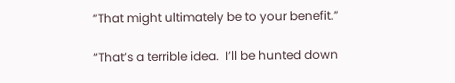“That might ultimately be to your benefit.”

“That’s a terrible idea.  I’ll be hunted down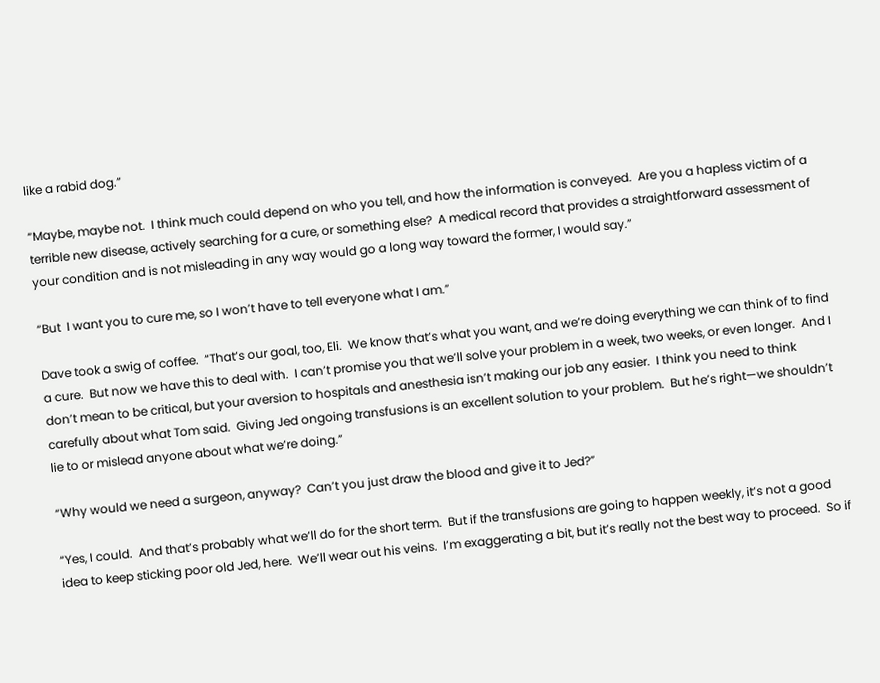like a rabid dog.”

“Maybe, maybe not.  I think much could depend on who you tell, and how the information is conveyed.  Are you a hapless victim of a terrible new disease, actively searching for a cure, or something else?  A medical record that provides a straightforward assessment of your condition and is not misleading in any way would go a long way toward the former, I would say.”

“But  I want you to cure me, so I won’t have to tell everyone what I am.”

Dave took a swig of coffee.  “That’s our goal, too, Eli.  We know that’s what you want, and we’re doing everything we can think of to find a cure.  But now we have this to deal with.  I can’t promise you that we’ll solve your problem in a week, two weeks, or even longer.  And I don’t mean to be critical, but your aversion to hospitals and anesthesia isn’t making our job any easier.  I think you need to think carefully about what Tom said.  Giving Jed ongoing transfusions is an excellent solution to your problem.  But he’s right—we shouldn’t lie to or mislead anyone about what we’re doing.”

“Why would we need a surgeon, anyway?  Can’t you just draw the blood and give it to Jed?”

“Yes, I could.  And that’s probably what we’ll do for the short term.  But if the transfusions are going to happen weekly, it’s not a good idea to keep sticking poor old Jed, here.  We’ll wear out his veins.  I’m exaggerating a bit, but it’s really not the best way to proceed.  So if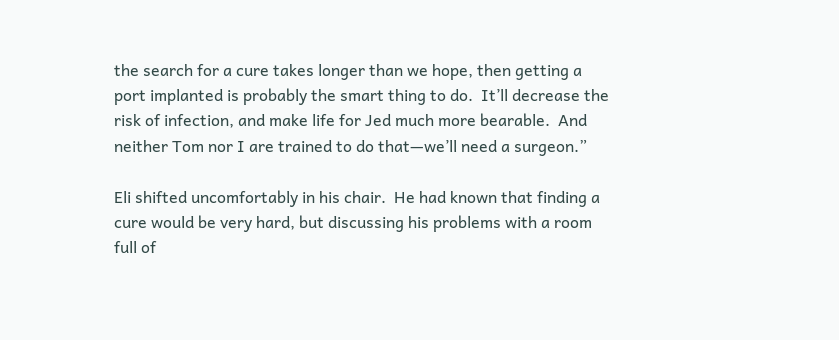the search for a cure takes longer than we hope, then getting a port implanted is probably the smart thing to do.  It’ll decrease the risk of infection, and make life for Jed much more bearable.  And neither Tom nor I are trained to do that—we’ll need a surgeon.”

Eli shifted uncomfortably in his chair.  He had known that finding a cure would be very hard, but discussing his problems with a room full of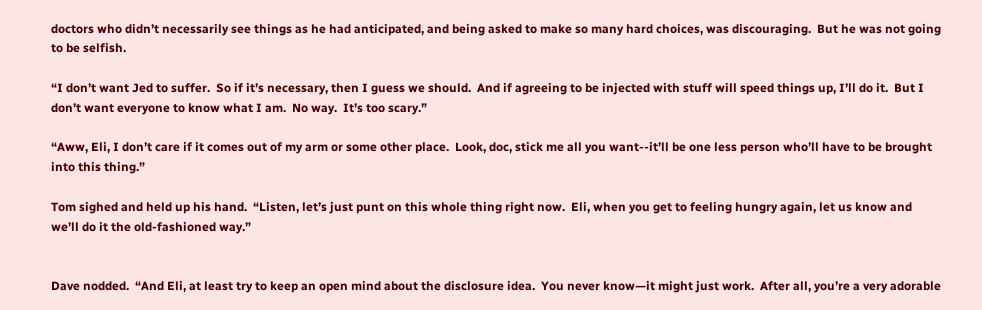doctors who didn’t necessarily see things as he had anticipated, and being asked to make so many hard choices, was discouraging.  But he was not going to be selfish.

“I don’t want Jed to suffer.  So if it’s necessary, then I guess we should.  And if agreeing to be injected with stuff will speed things up, I’ll do it.  But I don’t want everyone to know what I am.  No way.  It’s too scary.”

“Aww, Eli, I don’t care if it comes out of my arm or some other place.  Look, doc, stick me all you want--it’ll be one less person who’ll have to be brought into this thing.”

Tom sighed and held up his hand.  “Listen, let’s just punt on this whole thing right now.  Eli, when you get to feeling hungry again, let us know and we’ll do it the old-fashioned way.”


Dave nodded.  “And Eli, at least try to keep an open mind about the disclosure idea.  You never know—it might just work.  After all, you’re a very adorable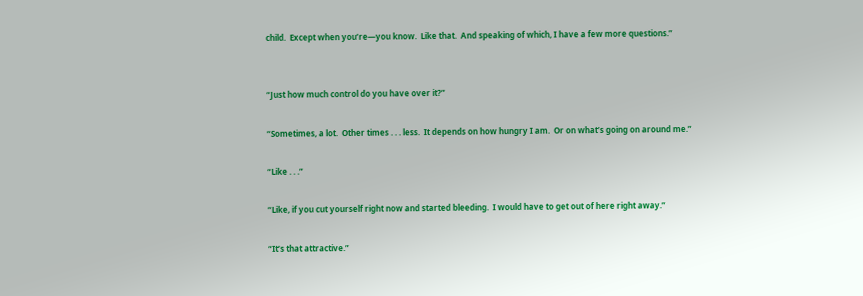child.  Except when you’re—you know.  Like that.  And speaking of which, I have a few more questions.”


“Just how much control do you have over it?”

“Sometimes, a lot.  Other times . . . less.  It depends on how hungry I am.  Or on what’s going on around me.”

“Like . . .”

“Like, if you cut yourself right now and started bleeding.  I would have to get out of here right away.”

“It’s that attractive.”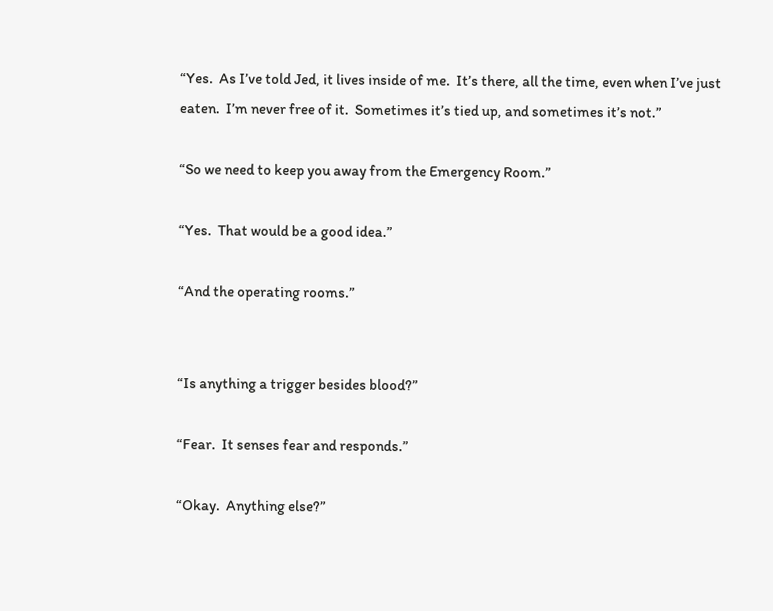“Yes.  As I’ve told Jed, it lives inside of me.  It’s there, all the time, even when I’ve just eaten.  I’m never free of it.  Sometimes it’s tied up, and sometimes it’s not.”

“So we need to keep you away from the Emergency Room.”

“Yes.  That would be a good idea.”

“And the operating rooms.”


“Is anything a trigger besides blood?”

“Fear.  It senses fear and responds.”

“Okay.  Anything else?”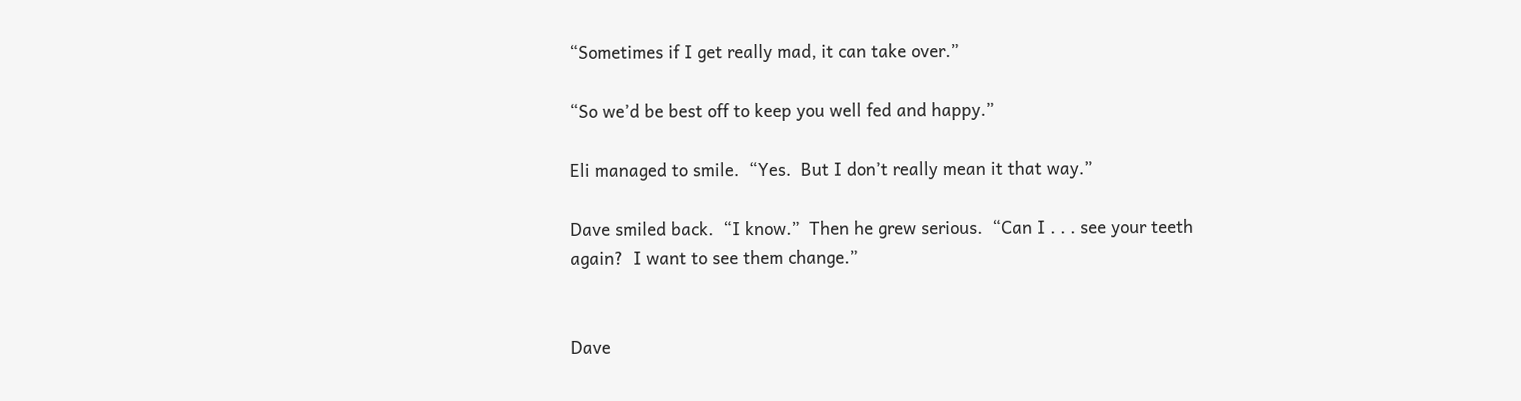“Sometimes if I get really mad, it can take over.”

“So we’d be best off to keep you well fed and happy.”

Eli managed to smile.  “Yes.  But I don’t really mean it that way.”

Dave smiled back.  “I know.”  Then he grew serious.  “Can I . . . see your teeth again?  I want to see them change.”


Dave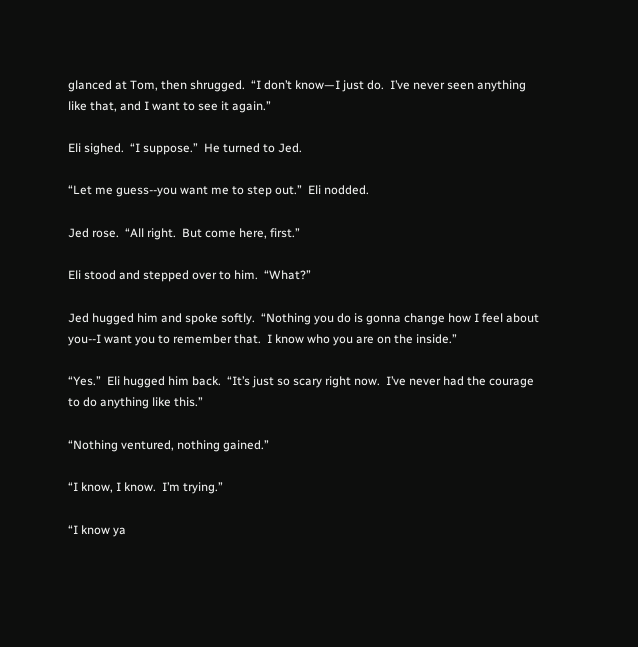glanced at Tom, then shrugged.  “I don’t know—I just do.  I’ve never seen anything like that, and I want to see it again.”

Eli sighed.  “I suppose.”  He turned to Jed.

“Let me guess--you want me to step out.”  Eli nodded.

Jed rose.  “All right.  But come here, first.”

Eli stood and stepped over to him.  “What?”

Jed hugged him and spoke softly.  “Nothing you do is gonna change how I feel about you--I want you to remember that.  I know who you are on the inside.”

“Yes.”  Eli hugged him back.  “It’s just so scary right now.  I’ve never had the courage to do anything like this.”

“Nothing ventured, nothing gained.”

“I know, I know.  I’m trying.”

“I know ya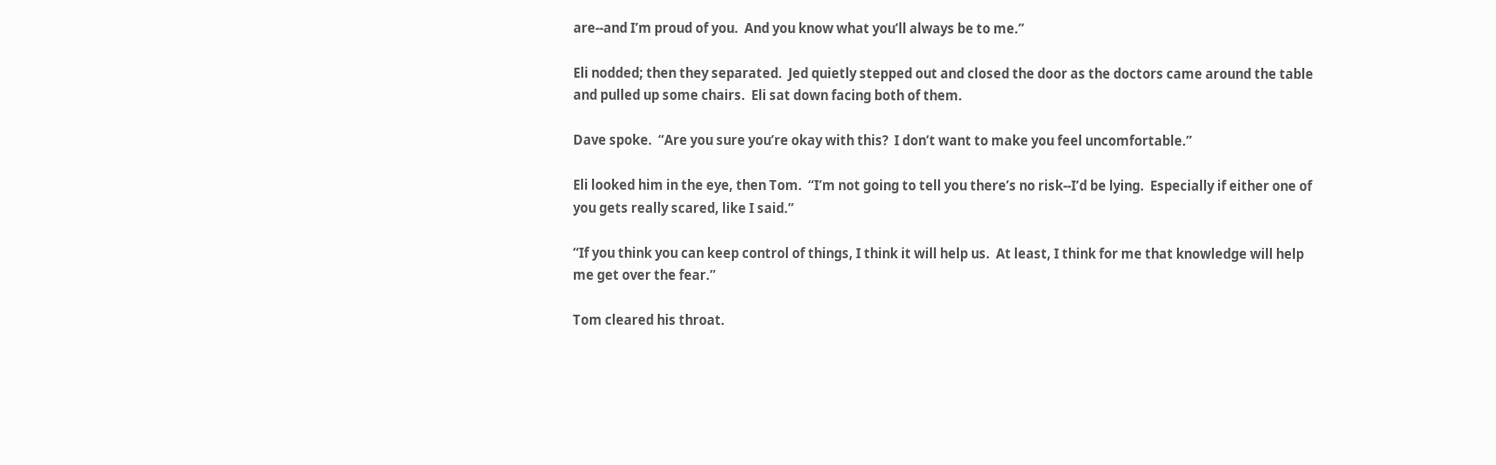are--and I’m proud of you.  And you know what you’ll always be to me.”

Eli nodded; then they separated.  Jed quietly stepped out and closed the door as the doctors came around the table and pulled up some chairs.  Eli sat down facing both of them.

Dave spoke.  “Are you sure you’re okay with this?  I don’t want to make you feel uncomfortable.”

Eli looked him in the eye, then Tom.  “I’m not going to tell you there’s no risk--I’d be lying.  Especially if either one of you gets really scared, like I said.”

“If you think you can keep control of things, I think it will help us.  At least, I think for me that knowledge will help me get over the fear.”

Tom cleared his throat.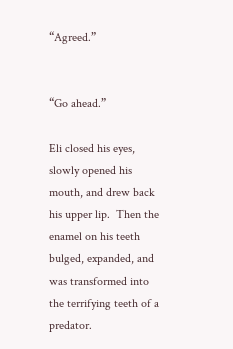“Agreed.”


“Go ahead.”

Eli closed his eyes, slowly opened his mouth, and drew back his upper lip.  Then the enamel on his teeth bulged, expanded, and was transformed into the terrifying teeth of a predator.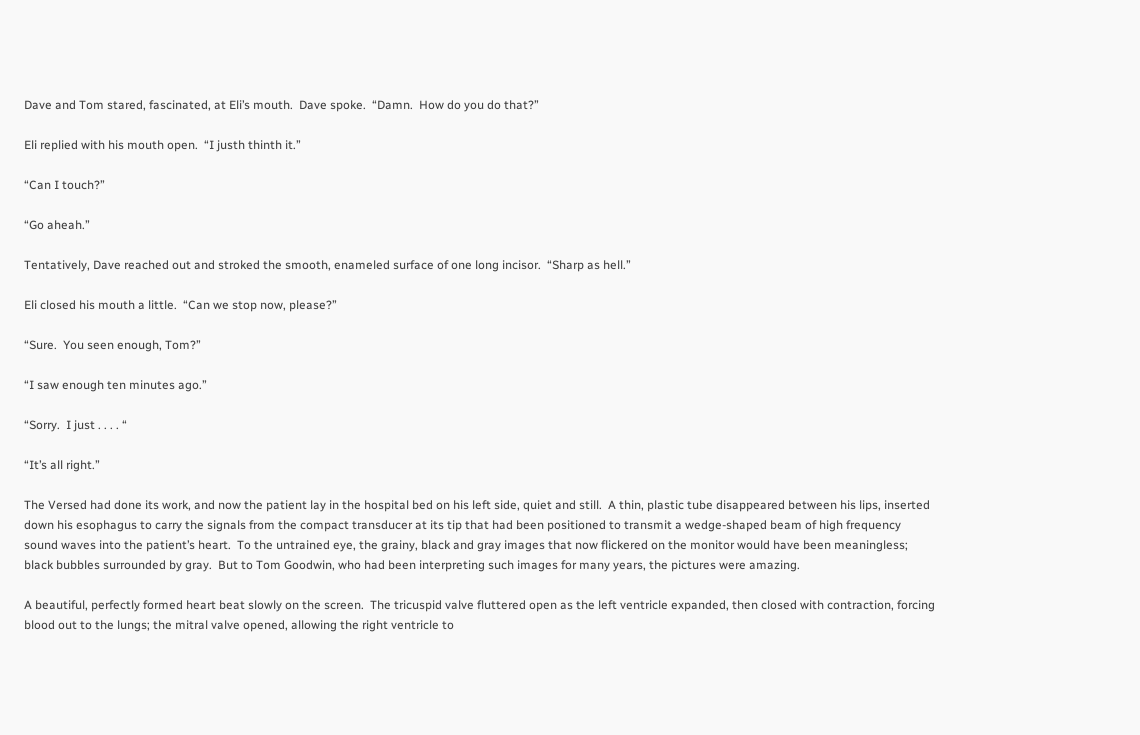Dave and Tom stared, fascinated, at Eli’s mouth.  Dave spoke.  “Damn.  How do you do that?”

Eli replied with his mouth open.  “I justh thinth it.”

“Can I touch?”

“Go aheah.”

Tentatively, Dave reached out and stroked the smooth, enameled surface of one long incisor.  “Sharp as hell.”

Eli closed his mouth a little.  “Can we stop now, please?”

“Sure.  You seen enough, Tom?”

“I saw enough ten minutes ago.”

“Sorry.  I just . . . . “

“It’s all right.”

The Versed had done its work, and now the patient lay in the hospital bed on his left side, quiet and still.  A thin, plastic tube disappeared between his lips, inserted down his esophagus to carry the signals from the compact transducer at its tip that had been positioned to transmit a wedge-shaped beam of high frequency sound waves into the patient’s heart.  To the untrained eye, the grainy, black and gray images that now flickered on the monitor would have been meaningless; black bubbles surrounded by gray.  But to Tom Goodwin, who had been interpreting such images for many years, the pictures were amazing.

A beautiful, perfectly formed heart beat slowly on the screen.  The tricuspid valve fluttered open as the left ventricle expanded, then closed with contraction, forcing blood out to the lungs; the mitral valve opened, allowing the right ventricle to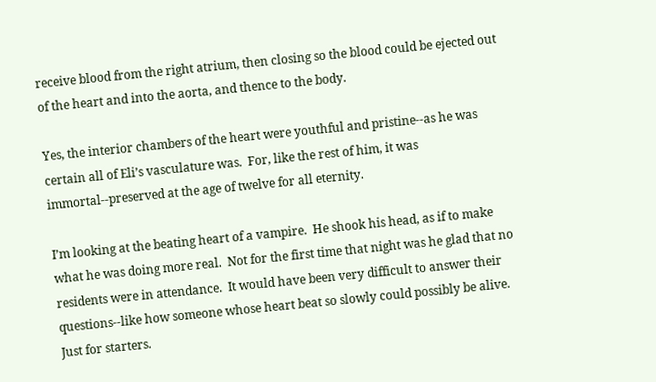receive blood from the right atrium, then closing so the blood could be ejected out of the heart and into the aorta, and thence to the body.

Yes, the interior chambers of the heart were youthful and pristine--as he was certain all of Eli’s vasculature was.  For, like the rest of him, it was immortal--preserved at the age of twelve for all eternity.

I’m looking at the beating heart of a vampire.  He shook his head, as if to make what he was doing more real.  Not for the first time that night was he glad that no residents were in attendance.  It would have been very difficult to answer their questions--like how someone whose heart beat so slowly could possibly be alive.  Just for starters.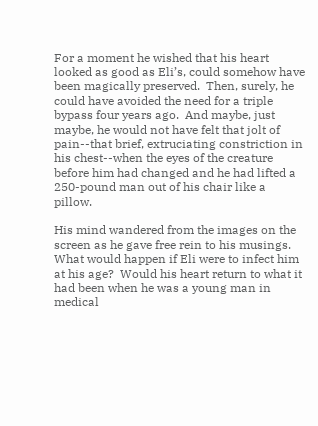For a moment he wished that his heart looked as good as Eli’s, could somehow have been magically preserved.  Then, surely, he could have avoided the need for a triple bypass four years ago.  And maybe, just maybe, he would not have felt that jolt of pain--that brief, extruciating constriction in his chest--when the eyes of the creature before him had changed and he had lifted a 250-pound man out of his chair like a pillow.

His mind wandered from the images on the screen as he gave free rein to his musings.  What would happen if Eli were to infect him at his age?  Would his heart return to what it had been when he was a young man in medical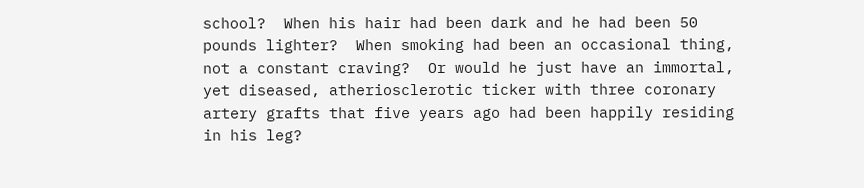school?  When his hair had been dark and he had been 50 pounds lighter?  When smoking had been an occasional thing, not a constant craving?  Or would he just have an immortal, yet diseased, atheriosclerotic ticker with three coronary artery grafts that five years ago had been happily residing in his leg?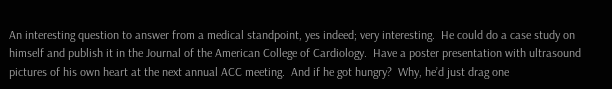An interesting question to answer from a medical standpoint, yes indeed; very interesting.  He could do a case study on himself and publish it in the Journal of the American College of Cardiology.  Have a poster presentation with ultrasound pictures of his own heart at the next annual ACC meeting.  And if he got hungry?  Why, he’d just drag one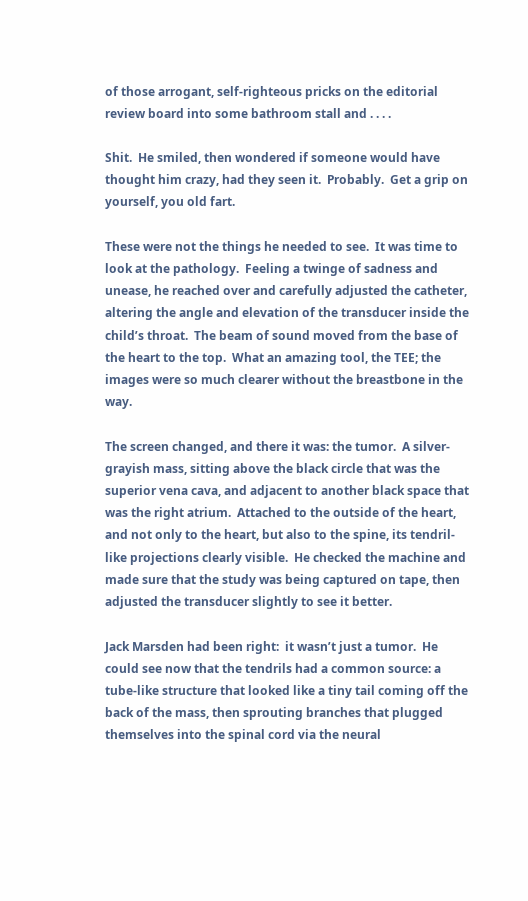of those arrogant, self-righteous pricks on the editorial review board into some bathroom stall and . . . .

Shit.  He smiled, then wondered if someone would have thought him crazy, had they seen it.  Probably.  Get a grip on yourself, you old fart.

These were not the things he needed to see.  It was time to look at the pathology.  Feeling a twinge of sadness and unease, he reached over and carefully adjusted the catheter, altering the angle and elevation of the transducer inside the child’s throat.  The beam of sound moved from the base of the heart to the top.  What an amazing tool, the TEE; the images were so much clearer without the breastbone in the way.

The screen changed, and there it was: the tumor.  A silver-grayish mass, sitting above the black circle that was the superior vena cava, and adjacent to another black space that was the right atrium.  Attached to the outside of the heart, and not only to the heart, but also to the spine, its tendril-like projections clearly visible.  He checked the machine and made sure that the study was being captured on tape, then adjusted the transducer slightly to see it better.

Jack Marsden had been right:  it wasn’t just a tumor.  He could see now that the tendrils had a common source: a tube-like structure that looked like a tiny tail coming off the back of the mass, then sprouting branches that plugged themselves into the spinal cord via the neural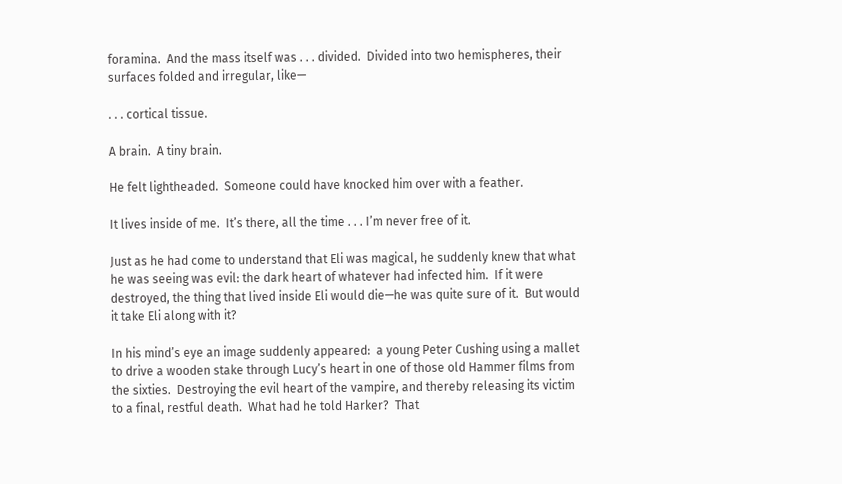foramina.  And the mass itself was . . . divided.  Divided into two hemispheres, their surfaces folded and irregular, like—

. . . cortical tissue.

A brain.  A tiny brain.

He felt lightheaded.  Someone could have knocked him over with a feather.

It lives inside of me.  It’s there, all the time . . . I’m never free of it.

Just as he had come to understand that Eli was magical, he suddenly knew that what he was seeing was evil: the dark heart of whatever had infected him.  If it were destroyed, the thing that lived inside Eli would die—he was quite sure of it.  But would it take Eli along with it?

In his mind’s eye an image suddenly appeared:  a young Peter Cushing using a mallet to drive a wooden stake through Lucy’s heart in one of those old Hammer films from the sixties.  Destroying the evil heart of the vampire, and thereby releasing its victim to a final, restful death.  What had he told Harker?  That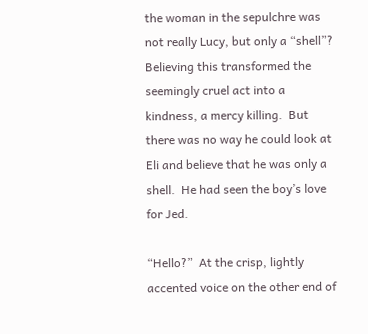the woman in the sepulchre was not really Lucy, but only a “shell”?  Believing this transformed the seemingly cruel act into a kindness, a mercy killing.  But there was no way he could look at Eli and believe that he was only a shell.  He had seen the boy’s love for Jed.

“Hello?”  At the crisp, lightly accented voice on the other end of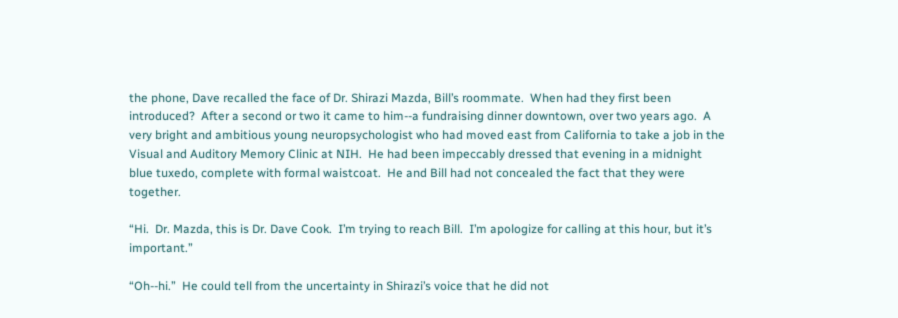the phone, Dave recalled the face of Dr. Shirazi Mazda, Bill’s roommate.  When had they first been introduced?  After a second or two it came to him--a fundraising dinner downtown, over two years ago.  A very bright and ambitious young neuropsychologist who had moved east from California to take a job in the Visual and Auditory Memory Clinic at NIH.  He had been impeccably dressed that evening in a midnight blue tuxedo, complete with formal waistcoat.  He and Bill had not concealed the fact that they were together.

“Hi.  Dr. Mazda, this is Dr. Dave Cook.  I’m trying to reach Bill.  I’m apologize for calling at this hour, but it’s important.”

“Oh--hi.”  He could tell from the uncertainty in Shirazi’s voice that he did not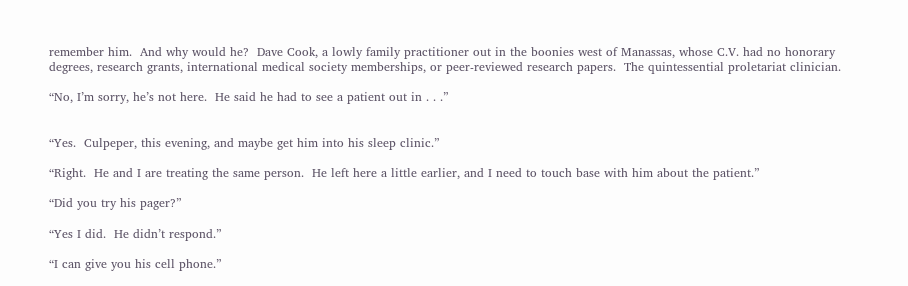remember him.  And why would he?  Dave Cook, a lowly family practitioner out in the boonies west of Manassas, whose C.V. had no honorary degrees, research grants, international medical society memberships, or peer-reviewed research papers.  The quintessential proletariat clinician.

“No, I’m sorry, he’s not here.  He said he had to see a patient out in . . .”


“Yes.  Culpeper, this evening, and maybe get him into his sleep clinic.”

“Right.  He and I are treating the same person.  He left here a little earlier, and I need to touch base with him about the patient.”

“Did you try his pager?”

“Yes I did.  He didn’t respond.”

“I can give you his cell phone.”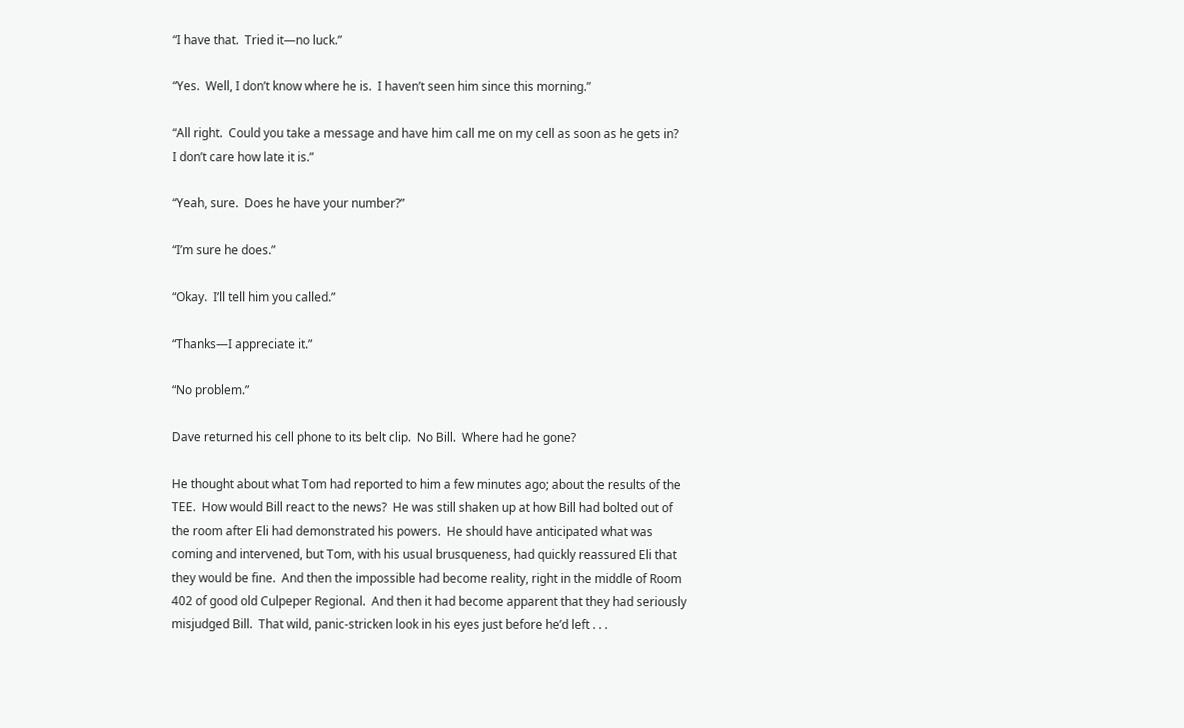“I have that.  Tried it—no luck.”

“Yes.  Well, I don’t know where he is.  I haven’t seen him since this morning.”

“All right.  Could you take a message and have him call me on my cell as soon as he gets in?  I don’t care how late it is.”

“Yeah, sure.  Does he have your number?”

“I’m sure he does.”

“Okay.  I’ll tell him you called.”

“Thanks—I appreciate it.”

“No problem.”

Dave returned his cell phone to its belt clip.  No Bill.  Where had he gone?

He thought about what Tom had reported to him a few minutes ago; about the results of the TEE.  How would Bill react to the news?  He was still shaken up at how Bill had bolted out of the room after Eli had demonstrated his powers.  He should have anticipated what was coming and intervened, but Tom, with his usual brusqueness, had quickly reassured Eli that they would be fine.  And then the impossible had become reality, right in the middle of Room 402 of good old Culpeper Regional.  And then it had become apparent that they had seriously misjudged Bill.  That wild, panic-stricken look in his eyes just before he’d left . . .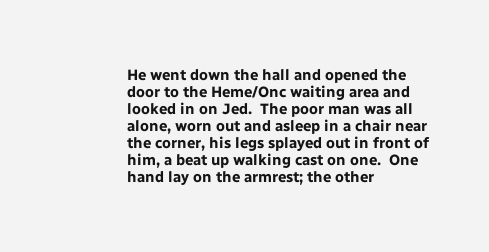He went down the hall and opened the door to the Heme/Onc waiting area and looked in on Jed.  The poor man was all alone, worn out and asleep in a chair near the corner, his legs splayed out in front of him, a beat up walking cast on one.  One hand lay on the armrest; the other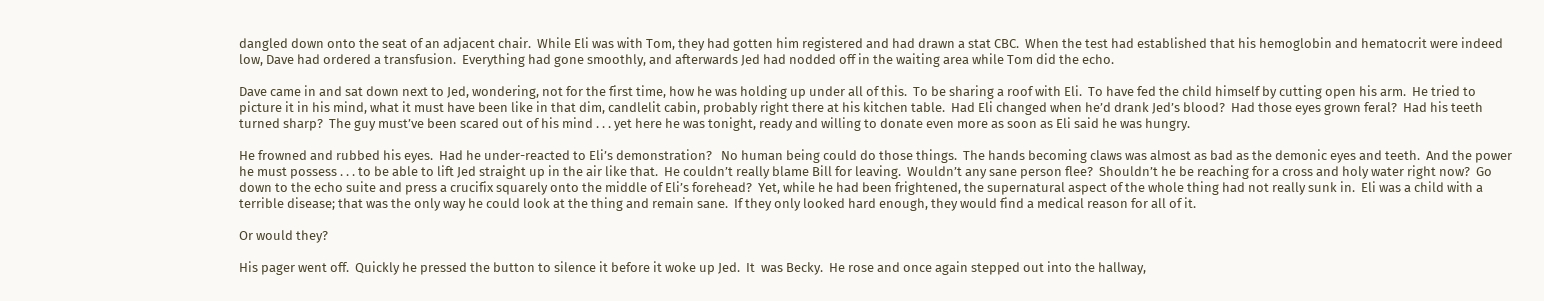dangled down onto the seat of an adjacent chair.  While Eli was with Tom, they had gotten him registered and had drawn a stat CBC.  When the test had established that his hemoglobin and hematocrit were indeed low, Dave had ordered a transfusion.  Everything had gone smoothly, and afterwards Jed had nodded off in the waiting area while Tom did the echo.

Dave came in and sat down next to Jed, wondering, not for the first time, how he was holding up under all of this.  To be sharing a roof with Eli.  To have fed the child himself by cutting open his arm.  He tried to picture it in his mind, what it must have been like in that dim, candlelit cabin, probably right there at his kitchen table.  Had Eli changed when he’d drank Jed’s blood?  Had those eyes grown feral?  Had his teeth turned sharp?  The guy must’ve been scared out of his mind . . . yet here he was tonight, ready and willing to donate even more as soon as Eli said he was hungry.

He frowned and rubbed his eyes.  Had he under-reacted to Eli’s demonstration?   No human being could do those things.  The hands becoming claws was almost as bad as the demonic eyes and teeth.  And the power he must possess . . . to be able to lift Jed straight up in the air like that.  He couldn’t really blame Bill for leaving.  Wouldn’t any sane person flee?  Shouldn’t he be reaching for a cross and holy water right now?  Go down to the echo suite and press a crucifix squarely onto the middle of Eli’s forehead?  Yet, while he had been frightened, the supernatural aspect of the whole thing had not really sunk in.  Eli was a child with a terrible disease; that was the only way he could look at the thing and remain sane.  If they only looked hard enough, they would find a medical reason for all of it.

Or would they?

His pager went off.  Quickly he pressed the button to silence it before it woke up Jed.  It  was Becky.  He rose and once again stepped out into the hallway,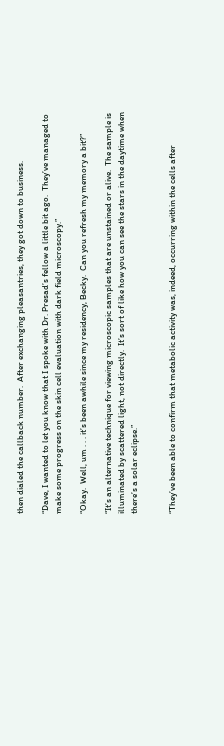then dialed the callback number.  After exchanging pleasantries, they got down to business.

“Dave, I wanted to let you know that I spoke with Dr. Presad’s fellow a little bit ago.  They’ve managed to make some progress on the skin cell evaluation with dark field microscopy.”

“Okay.  Well, um . . . it’s been awhile since my residency, Becky.  Can you refresh my memory a bit?”

“It’s an alternative technique for viewing microscopic samples that are unstained or alive.  The sample is illuminated by scattered light, not directly.  It’s sort of like how you can see the stars in the daytime when there’s a solar eclipse.”


“They’ve been able to confirm that metabolic activity was, indeed, occurring within the cells after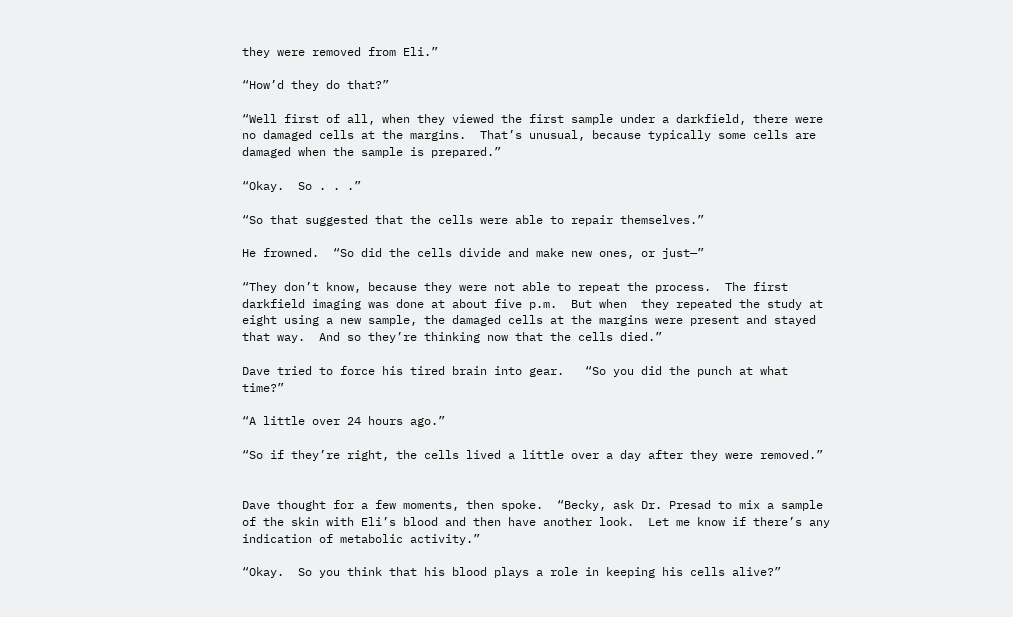they were removed from Eli.”

“How’d they do that?”

“Well first of all, when they viewed the first sample under a darkfield, there were no damaged cells at the margins.  That’s unusual, because typically some cells are damaged when the sample is prepared.”

“Okay.  So . . .”

“So that suggested that the cells were able to repair themselves.”

He frowned.  “So did the cells divide and make new ones, or just—”

“They don’t know, because they were not able to repeat the process.  The first darkfield imaging was done at about five p.m.  But when  they repeated the study at eight using a new sample, the damaged cells at the margins were present and stayed that way.  And so they’re thinking now that the cells died.”

Dave tried to force his tired brain into gear.   “So you did the punch at what time?”

“A little over 24 hours ago.”

“So if they’re right, the cells lived a little over a day after they were removed.”


Dave thought for a few moments, then spoke.  “Becky, ask Dr. Presad to mix a sample of the skin with Eli’s blood and then have another look.  Let me know if there’s any indication of metabolic activity.”

“Okay.  So you think that his blood plays a role in keeping his cells alive?”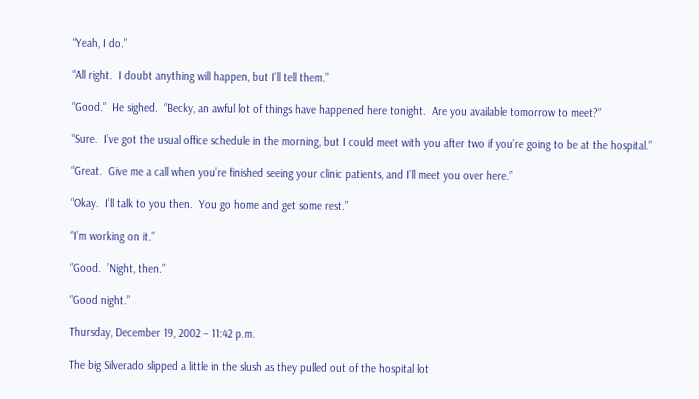“Yeah, I do.”

“All right.  I doubt anything will happen, but I’ll tell them.”

“Good.”  He sighed.  “Becky, an awful lot of things have happened here tonight.  Are you available tomorrow to meet?”

“Sure.  I’ve got the usual office schedule in the morning, but I could meet with you after two if you’re going to be at the hospital.”

“Great.  Give me a call when you’re finished seeing your clinic patients, and I’ll meet you over here.”

“Okay.  I’ll talk to you then.  You go home and get some rest.”

“I’m working on it.”

“Good.  ’Night, then.”

“Good night.”

Thursday, December 19, 2002 – 11:42 p.m.

The big Silverado slipped a little in the slush as they pulled out of the hospital lot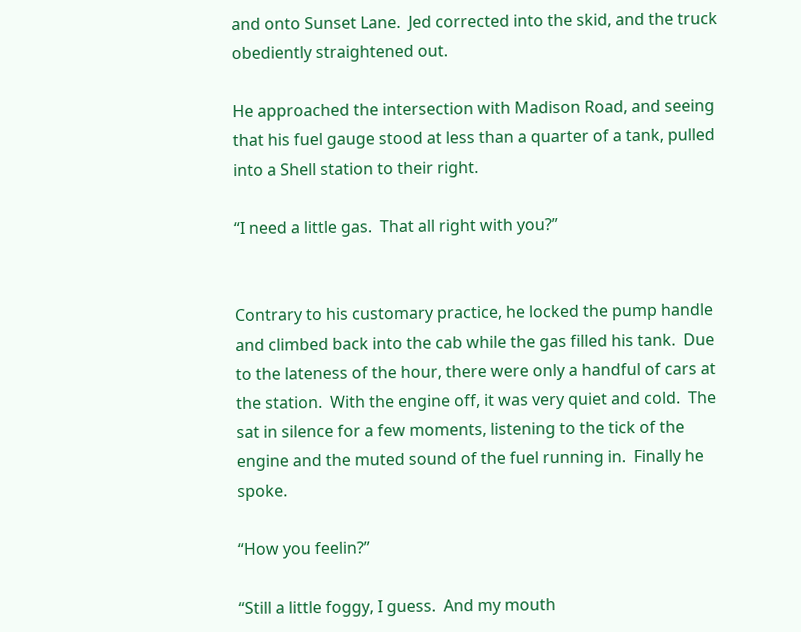and onto Sunset Lane.  Jed corrected into the skid, and the truck obediently straightened out.

He approached the intersection with Madison Road, and seeing that his fuel gauge stood at less than a quarter of a tank, pulled into a Shell station to their right.

“I need a little gas.  That all right with you?”


Contrary to his customary practice, he locked the pump handle and climbed back into the cab while the gas filled his tank.  Due to the lateness of the hour, there were only a handful of cars at the station.  With the engine off, it was very quiet and cold.  The sat in silence for a few moments, listening to the tick of the engine and the muted sound of the fuel running in.  Finally he spoke.

“How you feelin?”

“Still a little foggy, I guess.  And my mouth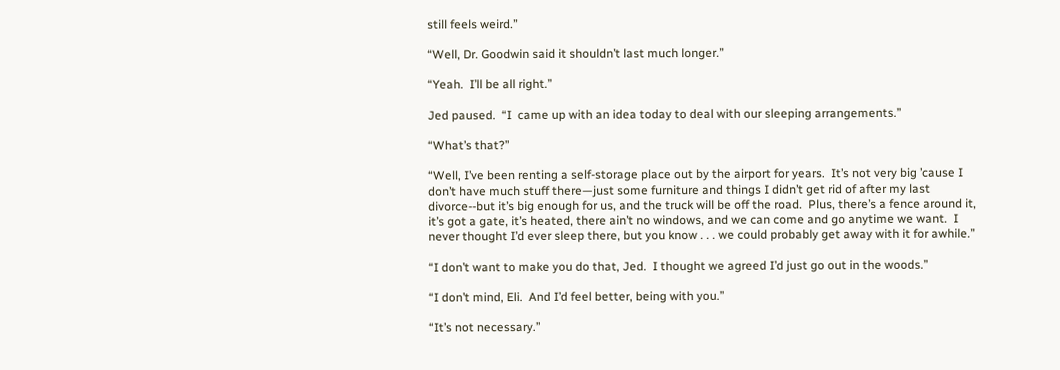still feels weird.”

“Well, Dr. Goodwin said it shouldn’t last much longer.”

“Yeah.  I’ll be all right.”

Jed paused.  “I  came up with an idea today to deal with our sleeping arrangements.”

“What’s that?”

“Well, I’ve been renting a self-storage place out by the airport for years.  It’s not very big ’cause I don’t have much stuff there—just some furniture and things I didn’t get rid of after my last divorce--but it’s big enough for us, and the truck will be off the road.  Plus, there’s a fence around it, it’s got a gate, it’s heated, there ain’t no windows, and we can come and go anytime we want.  I never thought I’d ever sleep there, but you know . . . we could probably get away with it for awhile.”

“I don’t want to make you do that, Jed.  I thought we agreed I’d just go out in the woods.”

“I don’t mind, Eli.  And I’d feel better, being with you.”

“It’s not necessary.”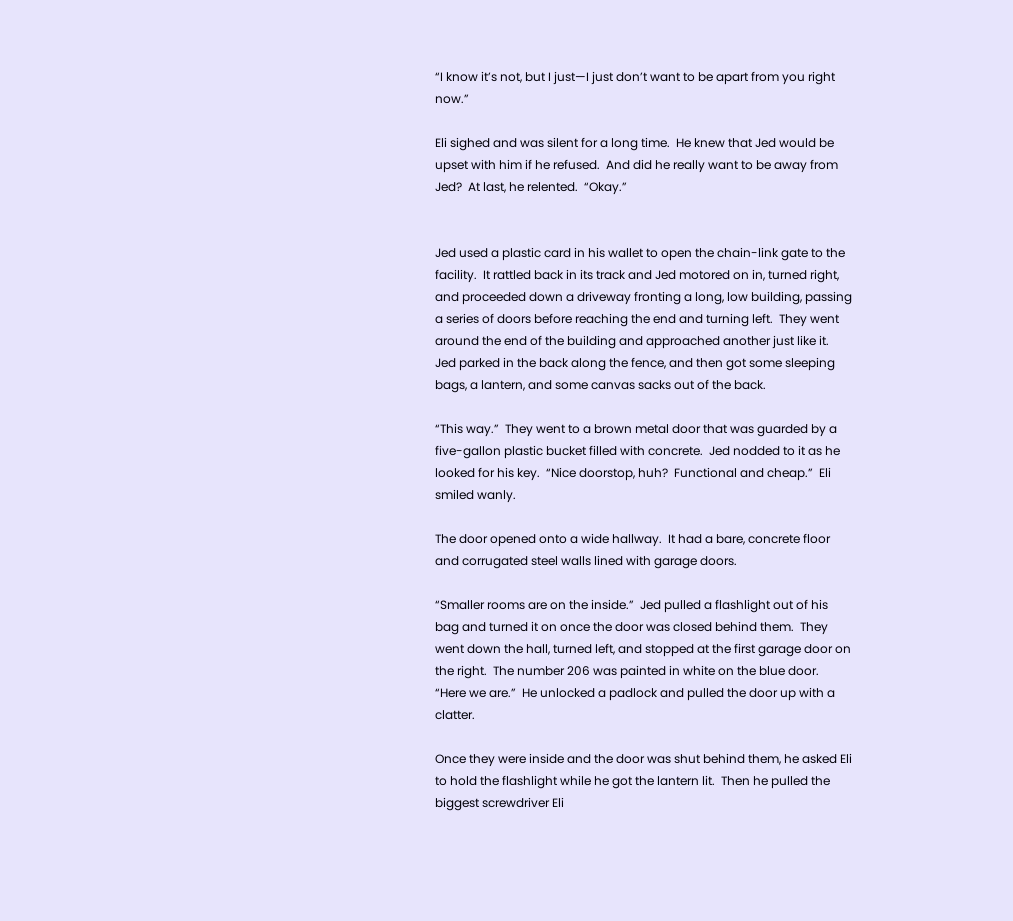“I know it’s not, but I just—I just don’t want to be apart from you right now.”

Eli sighed and was silent for a long time.  He knew that Jed would be upset with him if he refused.  And did he really want to be away from Jed?  At last, he relented.  “Okay.”


Jed used a plastic card in his wallet to open the chain-link gate to the facility.  It rattled back in its track and Jed motored on in, turned right, and proceeded down a driveway fronting a long, low building, passing a series of doors before reaching the end and turning left.  They went around the end of the building and approached another just like it.  Jed parked in the back along the fence, and then got some sleeping bags, a lantern, and some canvas sacks out of the back.

“This way.”  They went to a brown metal door that was guarded by a five-gallon plastic bucket filled with concrete.  Jed nodded to it as he looked for his key.  “Nice doorstop, huh?  Functional and cheap.”  Eli smiled wanly.

The door opened onto a wide hallway.  It had a bare, concrete floor and corrugated steel walls lined with garage doors.

“Smaller rooms are on the inside.”  Jed pulled a flashlight out of his bag and turned it on once the door was closed behind them.  They went down the hall, turned left, and stopped at the first garage door on the right.  The number 206 was painted in white on the blue door.  “Here we are.”  He unlocked a padlock and pulled the door up with a clatter.

Once they were inside and the door was shut behind them, he asked Eli to hold the flashlight while he got the lantern lit.  Then he pulled the biggest screwdriver Eli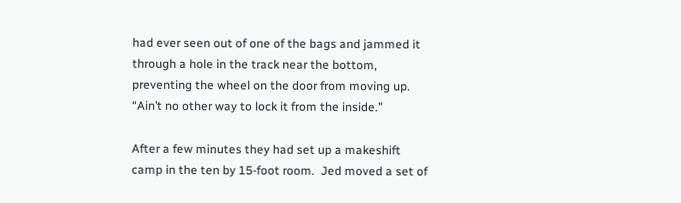had ever seen out of one of the bags and jammed it through a hole in the track near the bottom, preventing the wheel on the door from moving up.  “Ain’t no other way to lock it from the inside.”

After a few minutes they had set up a makeshift camp in the ten by 15-foot room.  Jed moved a set of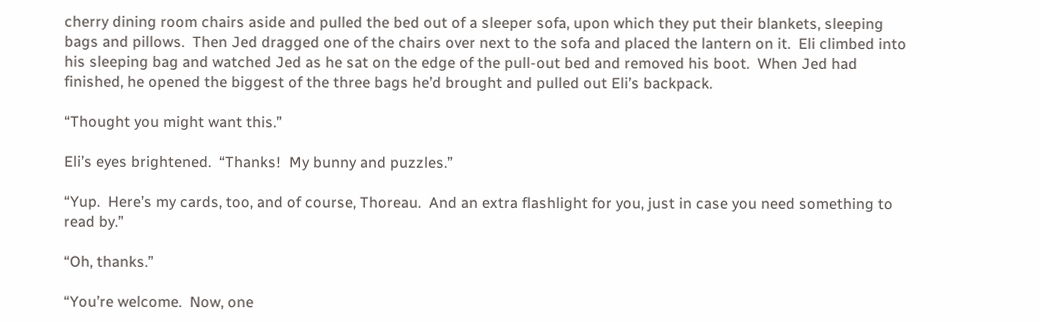cherry dining room chairs aside and pulled the bed out of a sleeper sofa, upon which they put their blankets, sleeping bags and pillows.  Then Jed dragged one of the chairs over next to the sofa and placed the lantern on it.  Eli climbed into his sleeping bag and watched Jed as he sat on the edge of the pull-out bed and removed his boot.  When Jed had finished, he opened the biggest of the three bags he’d brought and pulled out Eli’s backpack.

“Thought you might want this.”

Eli’s eyes brightened.  “Thanks!  My bunny and puzzles.”

“Yup.  Here’s my cards, too, and of course, Thoreau.  And an extra flashlight for you, just in case you need something to read by.”

“Oh, thanks.”

“You’re welcome.  Now, one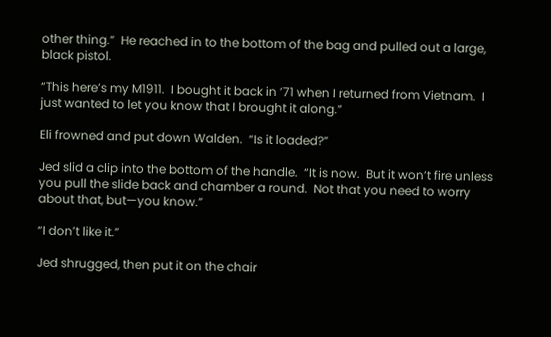other thing.”  He reached in to the bottom of the bag and pulled out a large, black pistol.

“This here’s my M1911.  I bought it back in ’71 when I returned from Vietnam.  I just wanted to let you know that I brought it along.”

Eli frowned and put down Walden.  “Is it loaded?”

Jed slid a clip into the bottom of the handle.  “It is now.  But it won’t fire unless you pull the slide back and chamber a round.  Not that you need to worry about that, but—you know.”

“I don’t like it.”

Jed shrugged, then put it on the chair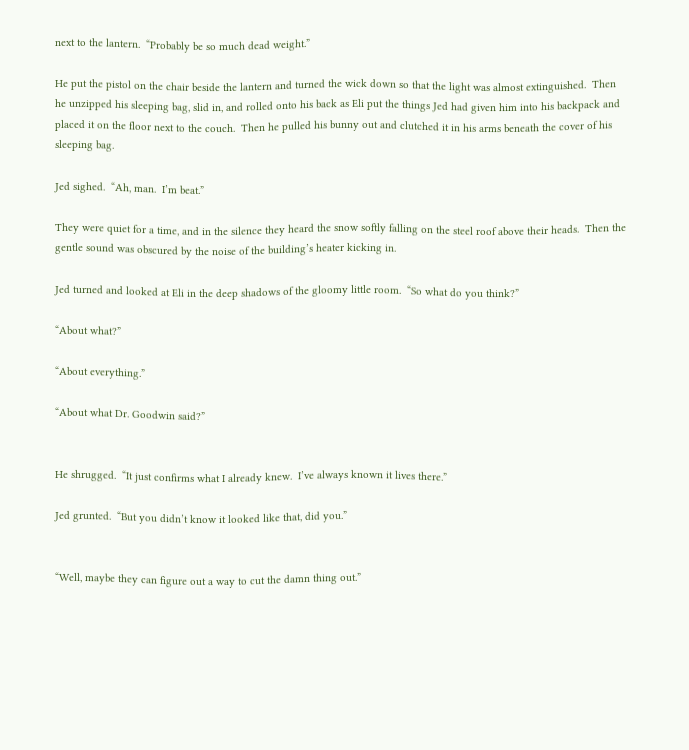next to the lantern.  “Probably be so much dead weight.”

He put the pistol on the chair beside the lantern and turned the wick down so that the light was almost extinguished.  Then he unzipped his sleeping bag, slid in, and rolled onto his back as Eli put the things Jed had given him into his backpack and placed it on the floor next to the couch.  Then he pulled his bunny out and clutched it in his arms beneath the cover of his sleeping bag.

Jed sighed.  “Ah, man.  I’m beat.”

They were quiet for a time, and in the silence they heard the snow softly falling on the steel roof above their heads.  Then the gentle sound was obscured by the noise of the building’s heater kicking in.

Jed turned and looked at Eli in the deep shadows of the gloomy little room.  “So what do you think?”

“About what?”

“About everything.”

“About what Dr. Goodwin said?”


He shrugged.  “It just confirms what I already knew.  I’ve always known it lives there.”

Jed grunted.  “But you didn’t know it looked like that, did you.”


“Well, maybe they can figure out a way to cut the damn thing out.”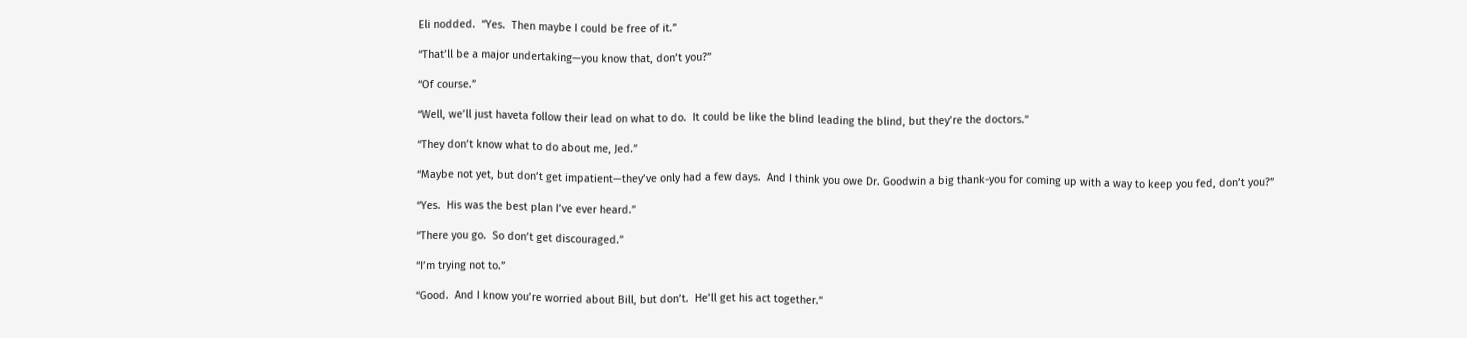Eli nodded.  “Yes.  Then maybe I could be free of it.”

“That’ll be a major undertaking—you know that, don’t you?”

“Of course.”

“Well, we’ll just haveta follow their lead on what to do.  It could be like the blind leading the blind, but they’re the doctors.”

“They don’t know what to do about me, Jed.”

“Maybe not yet, but don’t get impatient—they’ve only had a few days.  And I think you owe Dr. Goodwin a big thank-you for coming up with a way to keep you fed, don’t you?”

“Yes.  His was the best plan I’ve ever heard.”

“There you go.  So don’t get discouraged.”

“I’m trying not to.”

“Good.  And I know you’re worried about Bill, but don’t.  He’ll get his act together.”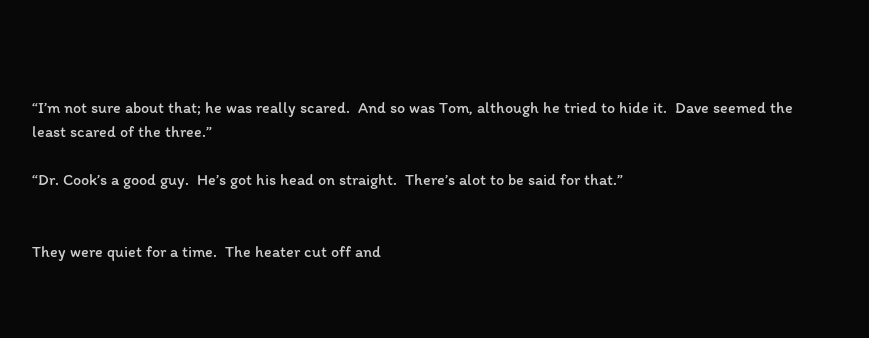“I’m not sure about that; he was really scared.  And so was Tom, although he tried to hide it.  Dave seemed the least scared of the three.”

“Dr. Cook’s a good guy.  He’s got his head on straight.  There’s alot to be said for that.”


They were quiet for a time.  The heater cut off and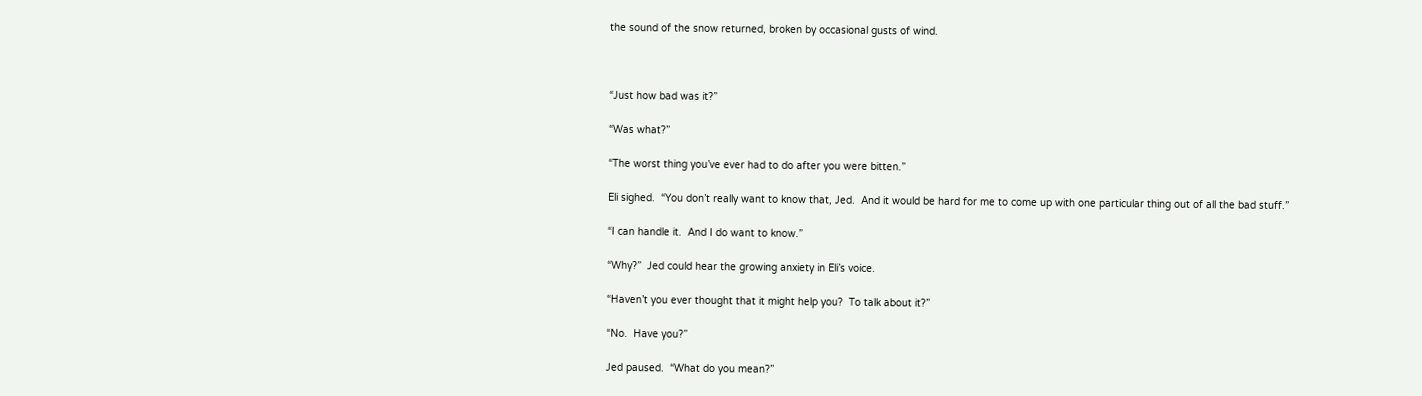the sound of the snow returned, broken by occasional gusts of wind.



“Just how bad was it?”

“Was what?”

“The worst thing you’ve ever had to do after you were bitten.”

Eli sighed.  “You don’t really want to know that, Jed.  And it would be hard for me to come up with one particular thing out of all the bad stuff.”

“I can handle it.  And I do want to know.”

“Why?”  Jed could hear the growing anxiety in Eli’s voice.

“Haven’t you ever thought that it might help you?  To talk about it?”

“No.  Have you?”

Jed paused.  “What do you mean?”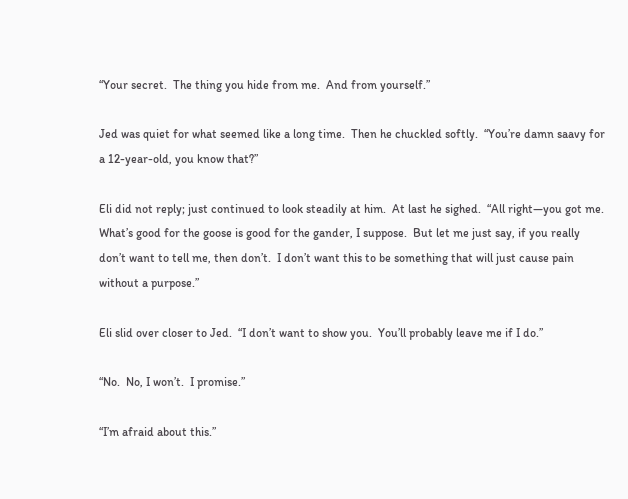“Your secret.  The thing you hide from me.  And from yourself.”

Jed was quiet for what seemed like a long time.  Then he chuckled softly.  “You’re damn saavy for a 12-year-old, you know that?”

Eli did not reply; just continued to look steadily at him.  At last he sighed.  “All right—you got me.  What’s good for the goose is good for the gander, I suppose.  But let me just say, if you really don’t want to tell me, then don’t.  I don’t want this to be something that will just cause pain without a purpose.”

Eli slid over closer to Jed.  “I don’t want to show you.  You’ll probably leave me if I do.”

“No.  No, I won’t.  I promise.”

“I’m afraid about this.”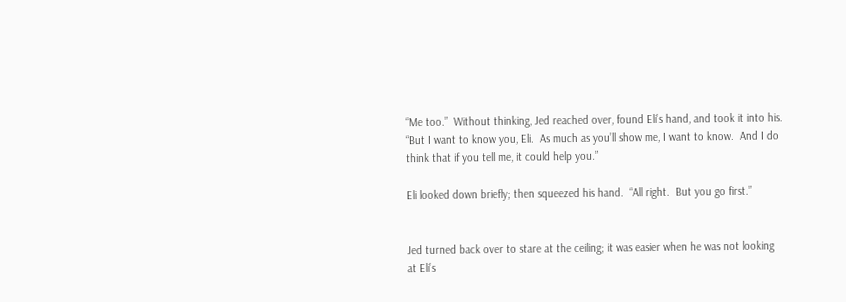“Me too.”  Without thinking, Jed reached over, found Eli’s hand, and took it into his.  “But I want to know you, Eli.  As much as you’ll show me, I want to know.  And I do think that if you tell me, it could help you.”

Eli looked down briefly; then squeezed his hand.  “All right.  But you go first.”


Jed turned back over to stare at the ceiling; it was easier when he was not looking at Eli’s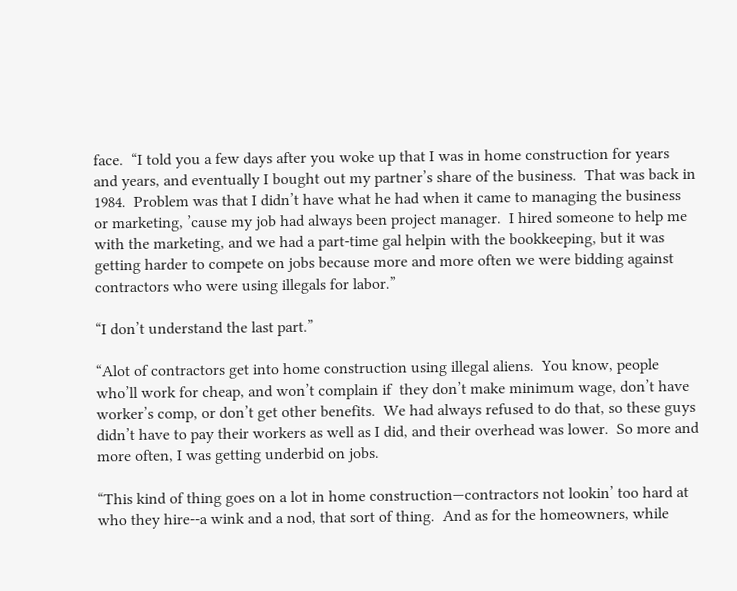face.  “I told you a few days after you woke up that I was in home construction for years and years, and eventually I bought out my partner’s share of the business.  That was back in 1984.  Problem was that I didn’t have what he had when it came to managing the business or marketing, ’cause my job had always been project manager.  I hired someone to help me with the marketing, and we had a part-time gal helpin with the bookkeeping, but it was getting harder to compete on jobs because more and more often we were bidding against contractors who were using illegals for labor.”

“I don’t understand the last part.”

“Alot of contractors get into home construction using illegal aliens.  You know, people who’ll work for cheap, and won’t complain if  they don’t make minimum wage, don’t have worker’s comp, or don’t get other benefits.  We had always refused to do that, so these guys didn’t have to pay their workers as well as I did, and their overhead was lower.  So more and more often, I was getting underbid on jobs.

“This kind of thing goes on a lot in home construction—contractors not lookin’ too hard at who they hire--a wink and a nod, that sort of thing.  And as for the homeowners, while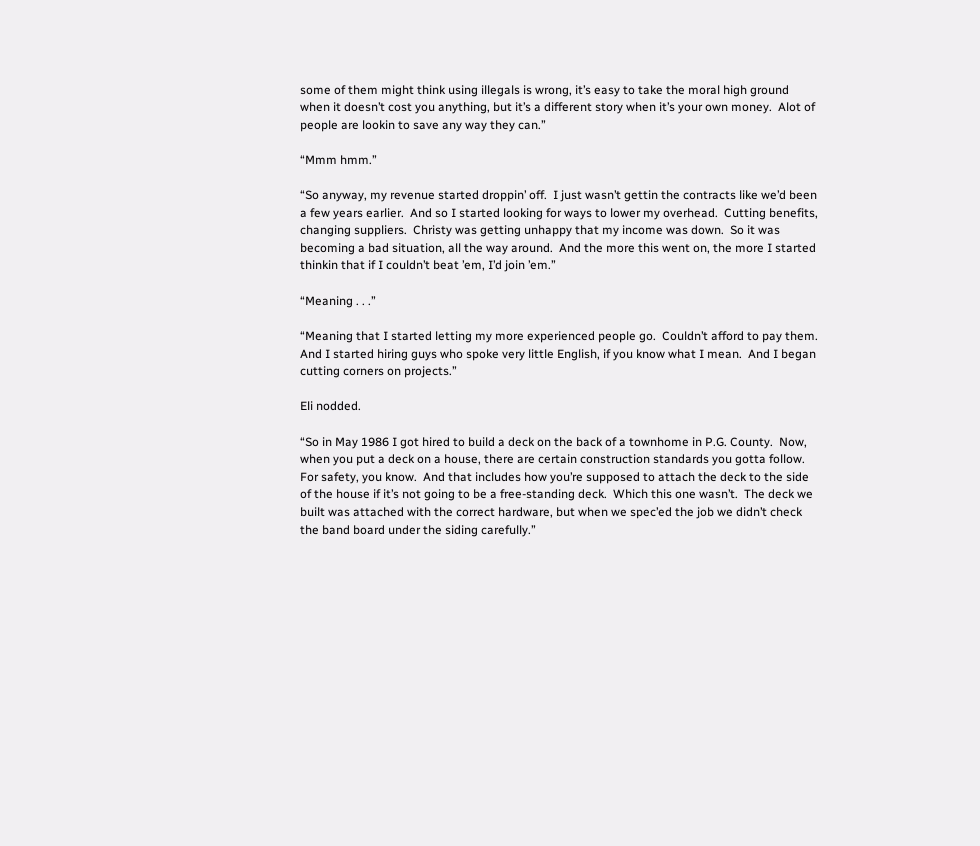some of them might think using illegals is wrong, it’s easy to take the moral high ground when it doesn’t cost you anything, but it’s a different story when it’s your own money.  Alot of people are lookin to save any way they can.”

“Mmm hmm.”

“So anyway, my revenue started droppin’ off.  I just wasn’t gettin the contracts like we’d been a few years earlier.  And so I started looking for ways to lower my overhead.  Cutting benefits, changing suppliers.  Christy was getting unhappy that my income was down.  So it was becoming a bad situation, all the way around.  And the more this went on, the more I started thinkin that if I couldn’t beat ’em, I’d join ’em.”

“Meaning . . .”

“Meaning that I started letting my more experienced people go.  Couldn’t afford to pay them.  And I started hiring guys who spoke very little English, if you know what I mean.  And I began cutting corners on projects.”

Eli nodded.

“So in May 1986 I got hired to build a deck on the back of a townhome in P.G. County.  Now, when you put a deck on a house, there are certain construction standards you gotta follow.  For safety, you know.  And that includes how you’re supposed to attach the deck to the side of the house if it’s not going to be a free-standing deck.  Which this one wasn’t.  The deck we built was attached with the correct hardware, but when we spec’ed the job we didn’t check the band board under the siding carefully.”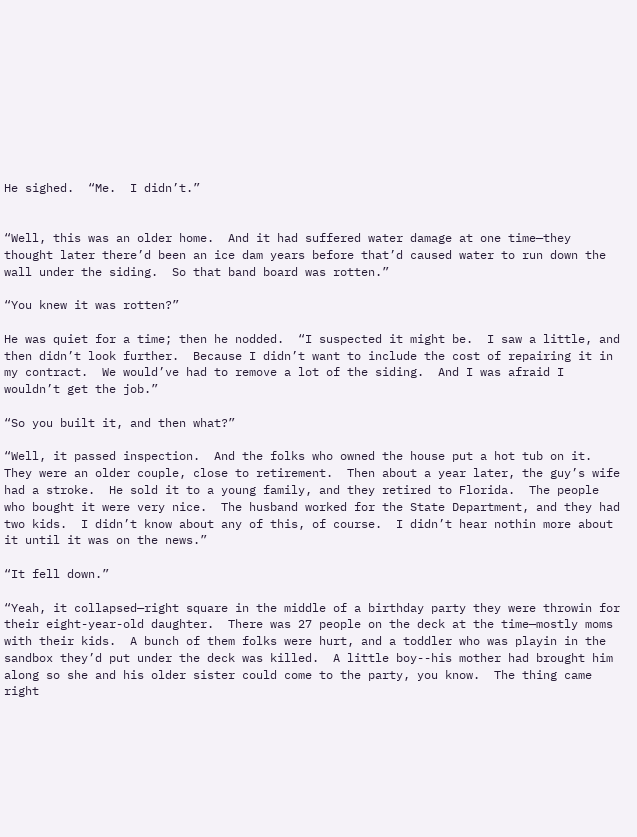He sighed.  “Me.  I didn’t.”


“Well, this was an older home.  And it had suffered water damage at one time—they thought later there’d been an ice dam years before that’d caused water to run down the wall under the siding.  So that band board was rotten.”

“You knew it was rotten?”

He was quiet for a time; then he nodded.  “I suspected it might be.  I saw a little, and then didn’t look further.  Because I didn’t want to include the cost of repairing it in my contract.  We would’ve had to remove a lot of the siding.  And I was afraid I wouldn’t get the job.”

“So you built it, and then what?”

“Well, it passed inspection.  And the folks who owned the house put a hot tub on it.  They were an older couple, close to retirement.  Then about a year later, the guy’s wife had a stroke.  He sold it to a young family, and they retired to Florida.  The people who bought it were very nice.  The husband worked for the State Department, and they had two kids.  I didn’t know about any of this, of course.  I didn’t hear nothin more about it until it was on the news.”

“It fell down.”

“Yeah, it collapsed—right square in the middle of a birthday party they were throwin for their eight-year-old daughter.  There was 27 people on the deck at the time—mostly moms with their kids.  A bunch of them folks were hurt, and a toddler who was playin in the sandbox they’d put under the deck was killed.  A little boy--his mother had brought him along so she and his older sister could come to the party, you know.  The thing came right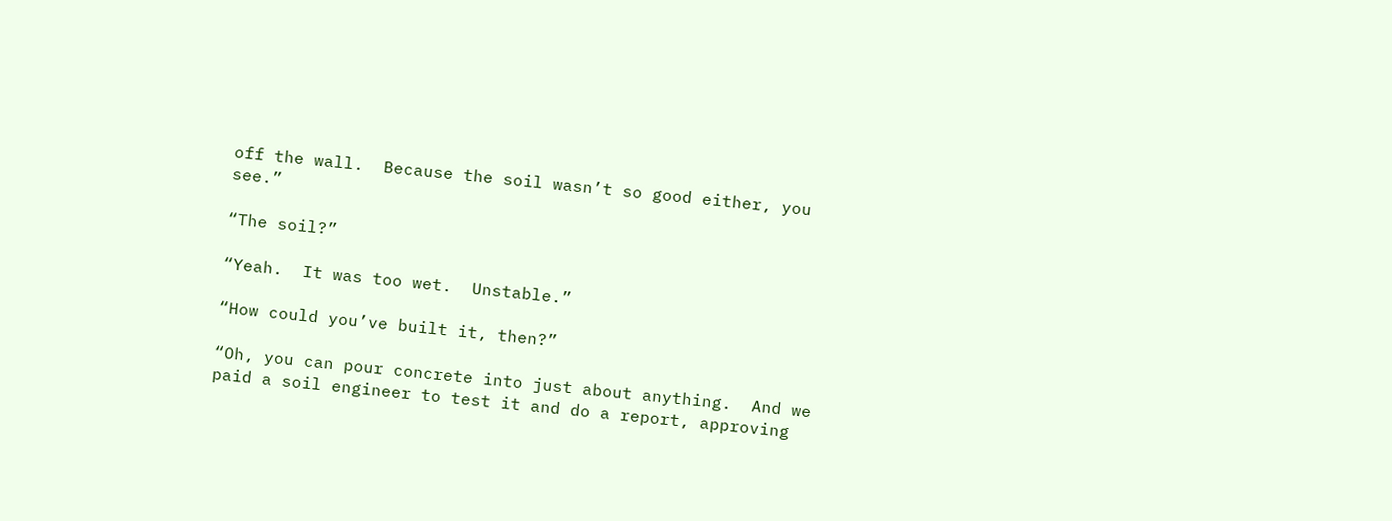off the wall.  Because the soil wasn’t so good either, you see.”

“The soil?”

“Yeah.  It was too wet.  Unstable.”

“How could you’ve built it, then?”

“Oh, you can pour concrete into just about anything.  And we paid a soil engineer to test it and do a report, approving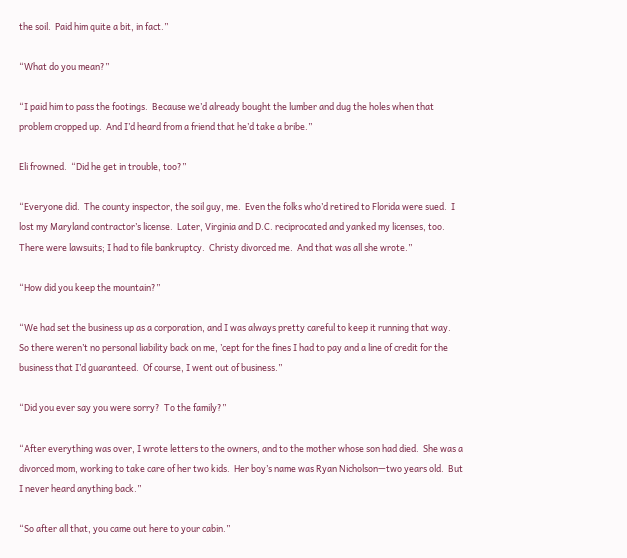the soil.  Paid him quite a bit, in fact.”

“What do you mean?”

“I paid him to pass the footings.  Because we’d already bought the lumber and dug the holes when that problem cropped up.  And I’d heard from a friend that he’d take a bribe.”

Eli frowned.  “Did he get in trouble, too?”

“Everyone did.  The county inspector, the soil guy, me.  Even the folks who’d retired to Florida were sued.  I lost my Maryland contractor’s license.  Later, Virginia and D.C. reciprocated and yanked my licenses, too.  There were lawsuits; I had to file bankruptcy.  Christy divorced me.  And that was all she wrote.”

“How did you keep the mountain?”

“We had set the business up as a corporation, and I was always pretty careful to keep it running that way.  So there weren’t no personal liability back on me, ’cept for the fines I had to pay and a line of credit for the business that I’d guaranteed.  Of course, I went out of business.”

“Did you ever say you were sorry?  To the family?”

“After everything was over, I wrote letters to the owners, and to the mother whose son had died.  She was a divorced mom, working to take care of her two kids.  Her boy’s name was Ryan Nicholson—two years old.  But I never heard anything back.”

“So after all that, you came out here to your cabin.”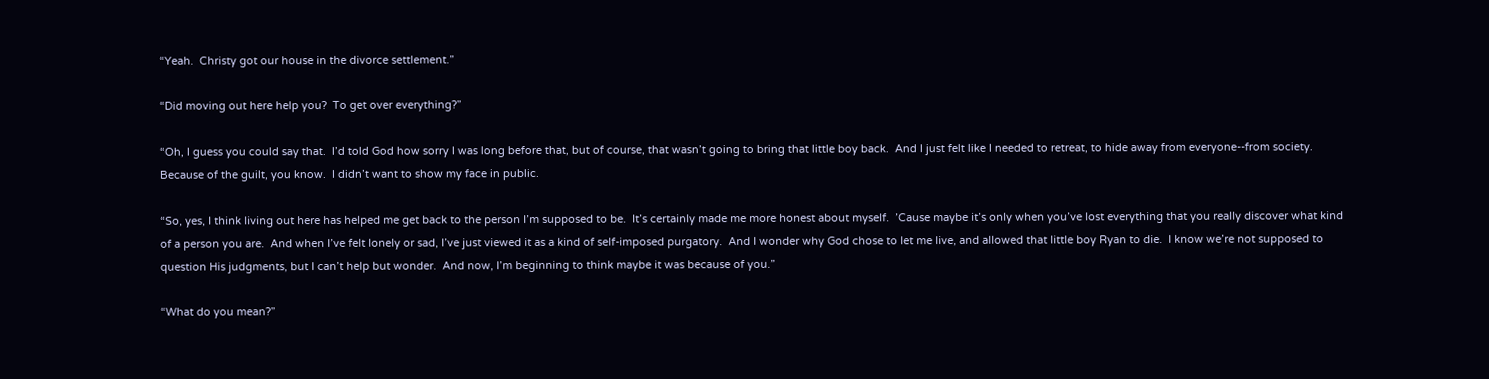“Yeah.  Christy got our house in the divorce settlement.”

“Did moving out here help you?  To get over everything?”

“Oh, I guess you could say that.  I’d told God how sorry I was long before that, but of course, that wasn’t going to bring that little boy back.  And I just felt like I needed to retreat, to hide away from everyone--from society.  Because of the guilt, you know.  I didn’t want to show my face in public.

“So, yes, I think living out here has helped me get back to the person I’m supposed to be.  It’s certainly made me more honest about myself.  ’Cause maybe it’s only when you’ve lost everything that you really discover what kind of a person you are.  And when I’ve felt lonely or sad, I’ve just viewed it as a kind of self-imposed purgatory.  And I wonder why God chose to let me live, and allowed that little boy Ryan to die.  I know we’re not supposed to question His judgments, but I can’t help but wonder.  And now, I’m beginning to think maybe it was because of you.”

“What do you mean?”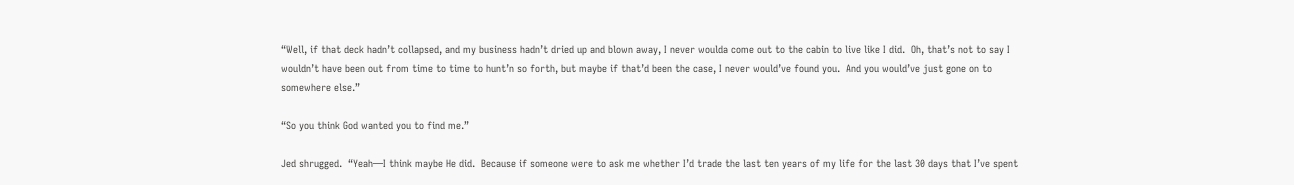“Well, if that deck hadn’t collapsed, and my business hadn’t dried up and blown away, I never woulda come out to the cabin to live like I did.  Oh, that’s not to say I wouldn’t have been out from time to time to hunt’n so forth, but maybe if that’d been the case, I never would’ve found you.  And you would’ve just gone on to somewhere else.”

“So you think God wanted you to find me.”

Jed shrugged.  “Yeah—I think maybe He did.  Because if someone were to ask me whether I’d trade the last ten years of my life for the last 30 days that I’ve spent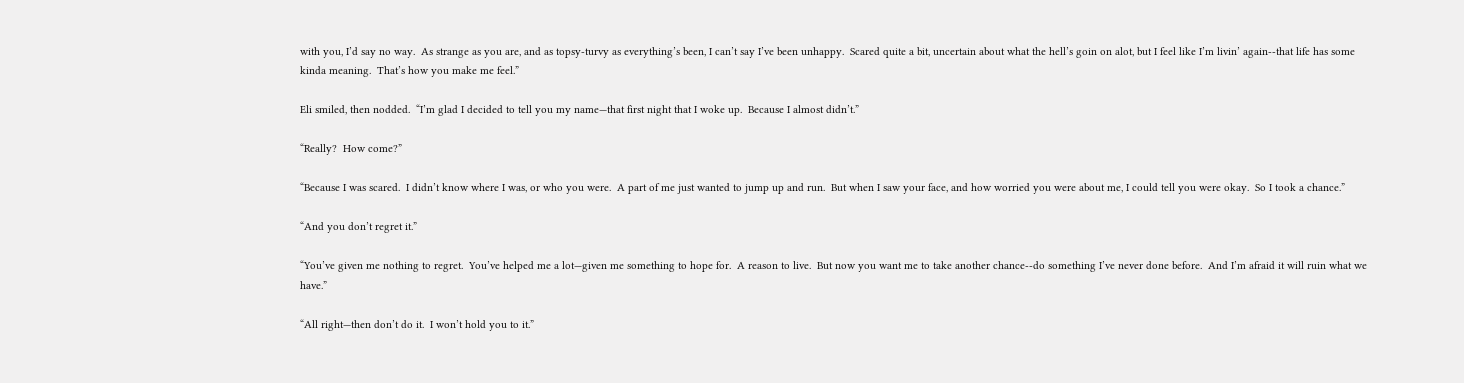with you, I’d say no way.  As strange as you are, and as topsy-turvy as everything’s been, I can’t say I’ve been unhappy.  Scared quite a bit, uncertain about what the hell’s goin on alot, but I feel like I’m livin’ again--that life has some kinda meaning.  That’s how you make me feel.”

Eli smiled, then nodded.  “I’m glad I decided to tell you my name—that first night that I woke up.  Because I almost didn’t.”

“Really?  How come?”

“Because I was scared.  I didn’t know where I was, or who you were.  A part of me just wanted to jump up and run.  But when I saw your face, and how worried you were about me, I could tell you were okay.  So I took a chance.”

“And you don’t regret it.”

“You’ve given me nothing to regret.  You’ve helped me a lot—given me something to hope for.  A reason to live.  But now you want me to take another chance--do something I’ve never done before.  And I’m afraid it will ruin what we have.”

“All right—then don’t do it.  I won’t hold you to it.”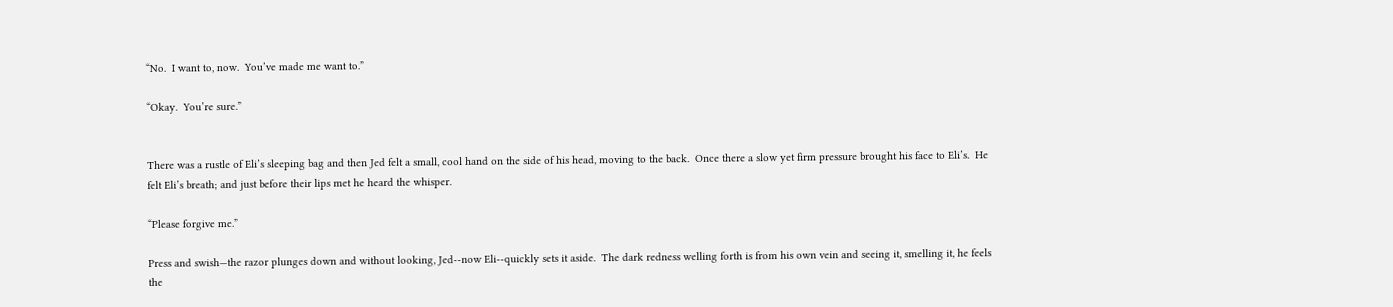“No.  I want to, now.  You’ve made me want to.”

“Okay.  You’re sure.”


There was a rustle of Eli’s sleeping bag and then Jed felt a small, cool hand on the side of his head, moving to the back.  Once there a slow yet firm pressure brought his face to Eli’s.  He felt Eli’s breath; and just before their lips met he heard the whisper.

“Please forgive me.”

Press and swish—the razor plunges down and without looking, Jed--now Eli--quickly sets it aside.  The dark redness welling forth is from his own vein and seeing it, smelling it, he feels the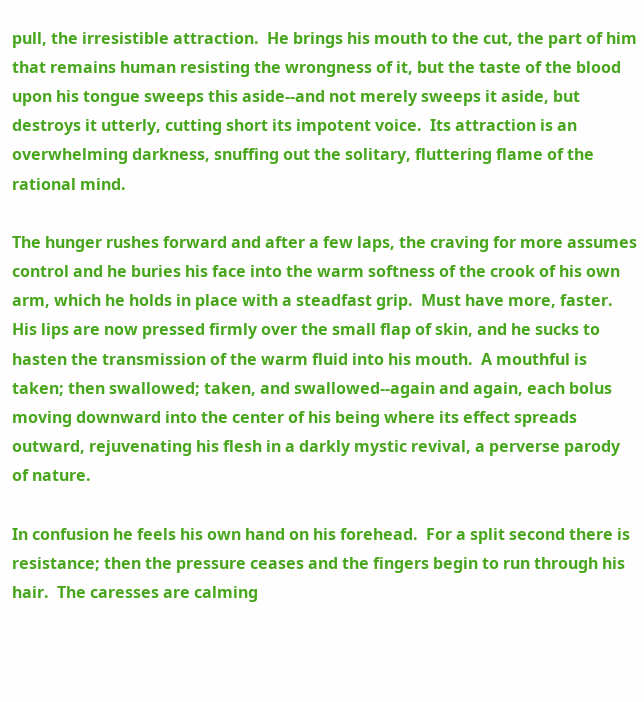pull, the irresistible attraction.  He brings his mouth to the cut, the part of him that remains human resisting the wrongness of it, but the taste of the blood upon his tongue sweeps this aside--and not merely sweeps it aside, but destroys it utterly, cutting short its impotent voice.  Its attraction is an overwhelming darkness, snuffing out the solitary, fluttering flame of the rational mind.

The hunger rushes forward and after a few laps, the craving for more assumes control and he buries his face into the warm softness of the crook of his own arm, which he holds in place with a steadfast grip.  Must have more, faster.  His lips are now pressed firmly over the small flap of skin, and he sucks to hasten the transmission of the warm fluid into his mouth.  A mouthful is taken; then swallowed; taken, and swallowed--again and again, each bolus moving downward into the center of his being where its effect spreads outward, rejuvenating his flesh in a darkly mystic revival, a perverse parody of nature.

In confusion he feels his own hand on his forehead.  For a split second there is resistance; then the pressure ceases and the fingers begin to run through his hair.  The caresses are calming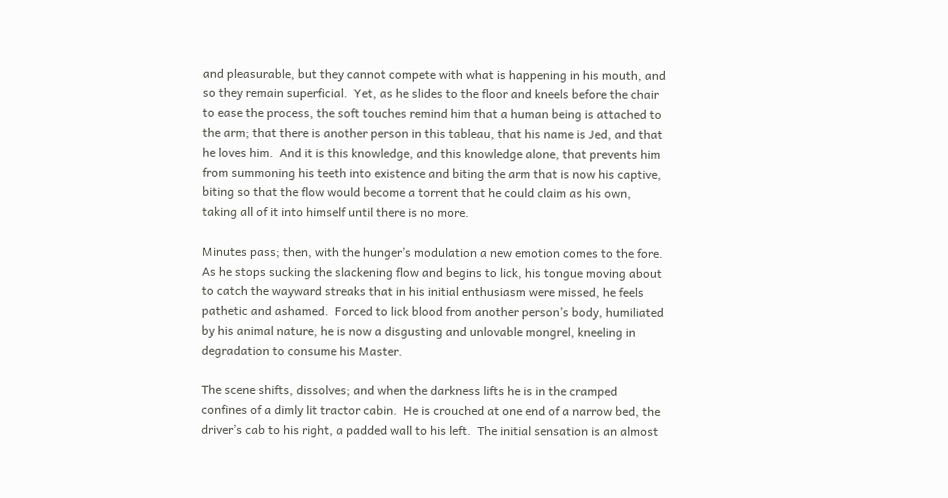and pleasurable, but they cannot compete with what is happening in his mouth, and so they remain superficial.  Yet, as he slides to the floor and kneels before the chair to ease the process, the soft touches remind him that a human being is attached to the arm; that there is another person in this tableau, that his name is Jed, and that he loves him.  And it is this knowledge, and this knowledge alone, that prevents him from summoning his teeth into existence and biting the arm that is now his captive, biting so that the flow would become a torrent that he could claim as his own, taking all of it into himself until there is no more.

Minutes pass; then, with the hunger’s modulation a new emotion comes to the fore.  As he stops sucking the slackening flow and begins to lick, his tongue moving about to catch the wayward streaks that in his initial enthusiasm were missed, he feels pathetic and ashamed.  Forced to lick blood from another person’s body, humiliated by his animal nature, he is now a disgusting and unlovable mongrel, kneeling in degradation to consume his Master.

The scene shifts, dissolves; and when the darkness lifts he is in the cramped confines of a dimly lit tractor cabin.  He is crouched at one end of a narrow bed, the driver’s cab to his right, a padded wall to his left.  The initial sensation is an almost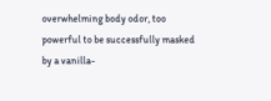overwhelming body odor, too powerful to be successfully masked by a vanilla-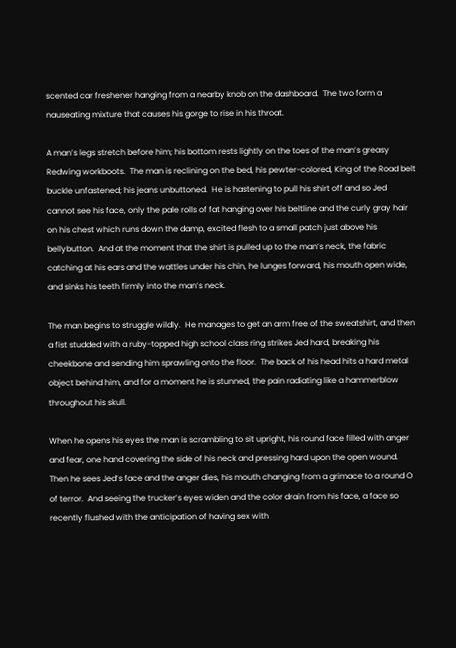scented car freshener hanging from a nearby knob on the dashboard.  The two form a nauseating mixture that causes his gorge to rise in his throat.

A man’s legs stretch before him; his bottom rests lightly on the toes of the man’s greasy Redwing workboots.  The man is reclining on the bed, his pewter-colored, King of the Road belt buckle unfastened; his jeans unbuttoned.  He is hastening to pull his shirt off and so Jed cannot see his face, only the pale rolls of fat hanging over his beltline and the curly gray hair on his chest which runs down the damp, excited flesh to a small patch just above his bellybutton.  And at the moment that the shirt is pulled up to the man’s neck, the fabric catching at his ears and the wattles under his chin, he lunges forward, his mouth open wide, and sinks his teeth firmly into the man’s neck.

The man begins to struggle wildly.  He manages to get an arm free of the sweatshirt, and then a fist studded with a ruby-topped high school class ring strikes Jed hard, breaking his cheekbone and sending him sprawling onto the floor.  The back of his head hits a hard metal object behind him, and for a moment he is stunned, the pain radiating like a hammerblow throughout his skull.

When he opens his eyes the man is scrambling to sit upright, his round face filled with anger and fear, one hand covering the side of his neck and pressing hard upon the open wound.  Then he sees Jed’s face and the anger dies, his mouth changing from a grimace to a round O of terror.  And seeing the trucker’s eyes widen and the color drain from his face, a face so recently flushed with the anticipation of having sex with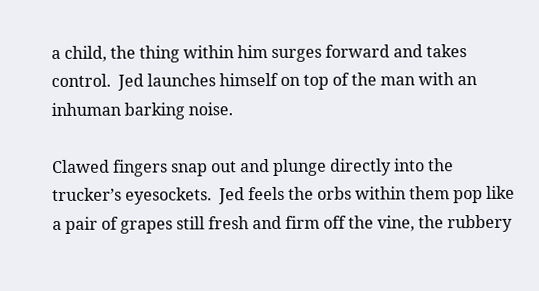a child, the thing within him surges forward and takes control.  Jed launches himself on top of the man with an inhuman barking noise.

Clawed fingers snap out and plunge directly into the trucker’s eyesockets.  Jed feels the orbs within them pop like a pair of grapes still fresh and firm off the vine, the rubbery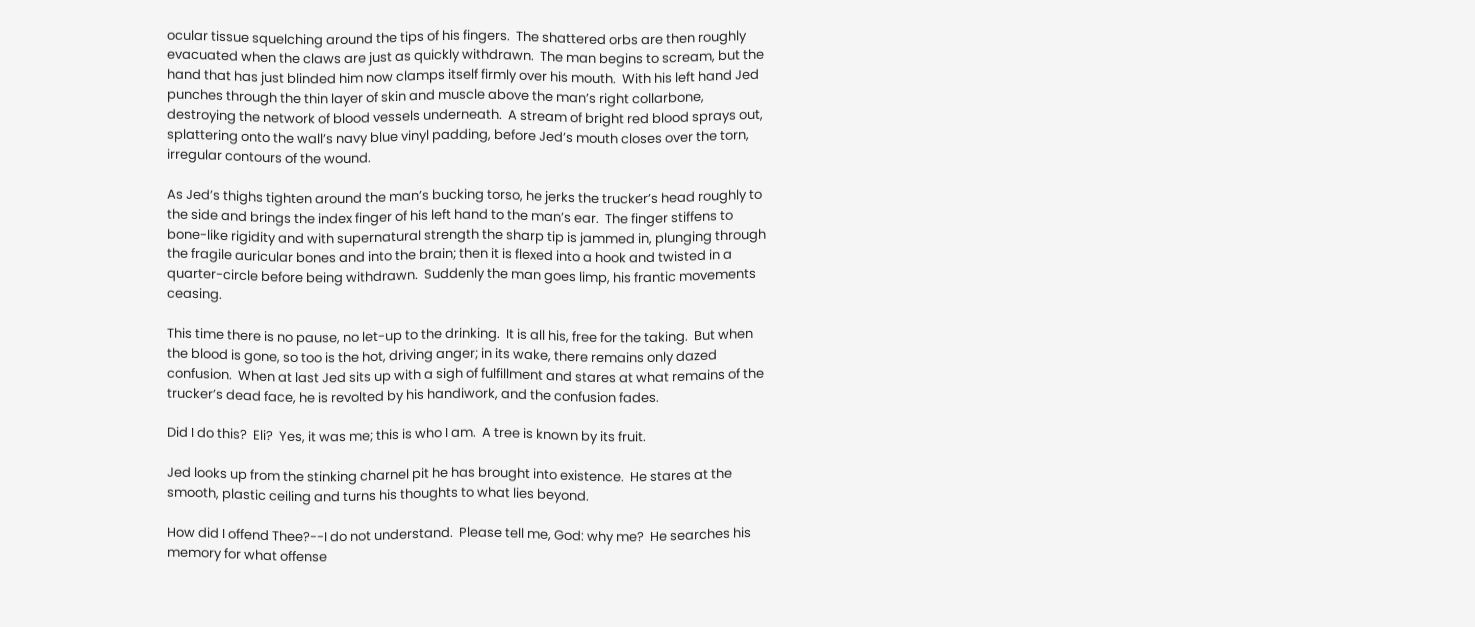ocular tissue squelching around the tips of his fingers.  The shattered orbs are then roughly evacuated when the claws are just as quickly withdrawn.  The man begins to scream, but the hand that has just blinded him now clamps itself firmly over his mouth.  With his left hand Jed punches through the thin layer of skin and muscle above the man’s right collarbone, destroying the network of blood vessels underneath.  A stream of bright red blood sprays out, splattering onto the wall’s navy blue vinyl padding, before Jed’s mouth closes over the torn, irregular contours of the wound.

As Jed’s thighs tighten around the man’s bucking torso, he jerks the trucker’s head roughly to the side and brings the index finger of his left hand to the man’s ear.  The finger stiffens to bone-like rigidity and with supernatural strength the sharp tip is jammed in, plunging through the fragile auricular bones and into the brain; then it is flexed into a hook and twisted in a quarter-circle before being withdrawn.  Suddenly the man goes limp, his frantic movements ceasing.

This time there is no pause, no let-up to the drinking.  It is all his, free for the taking.  But when the blood is gone, so too is the hot, driving anger; in its wake, there remains only dazed confusion.  When at last Jed sits up with a sigh of fulfillment and stares at what remains of the trucker’s dead face, he is revolted by his handiwork, and the confusion fades.

Did I do this?  Eli?  Yes, it was me; this is who I am.  A tree is known by its fruit.

Jed looks up from the stinking charnel pit he has brought into existence.  He stares at the smooth, plastic ceiling and turns his thoughts to what lies beyond.

How did I offend Thee?--I do not understand.  Please tell me, God: why me?  He searches his memory for what offense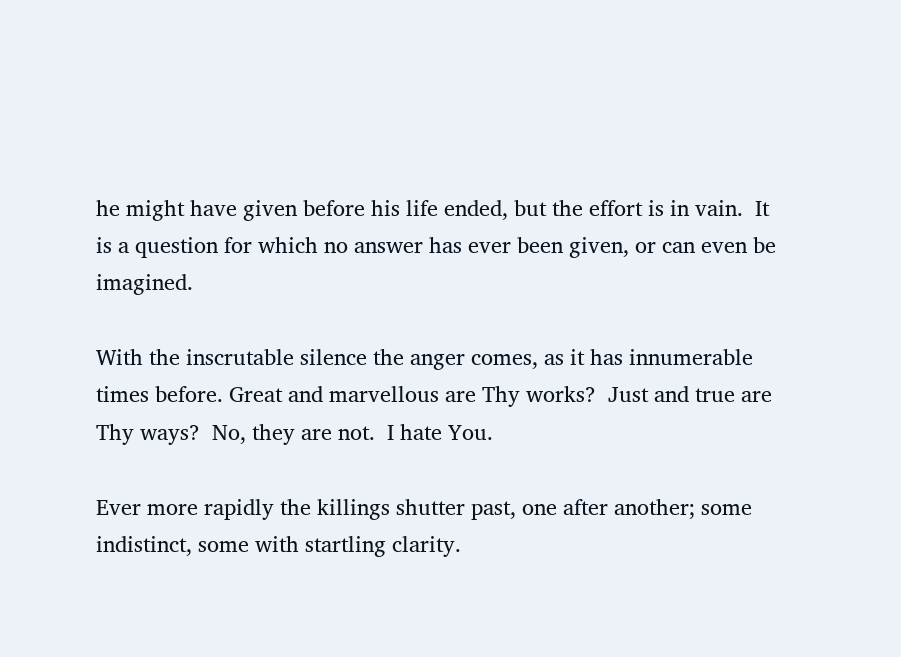he might have given before his life ended, but the effort is in vain.  It is a question for which no answer has ever been given, or can even be imagined.

With the inscrutable silence the anger comes, as it has innumerable times before. Great and marvellous are Thy works?  Just and true are Thy ways?  No, they are not.  I hate You.

Ever more rapidly the killings shutter past, one after another; some indistinct, some with startling clarity.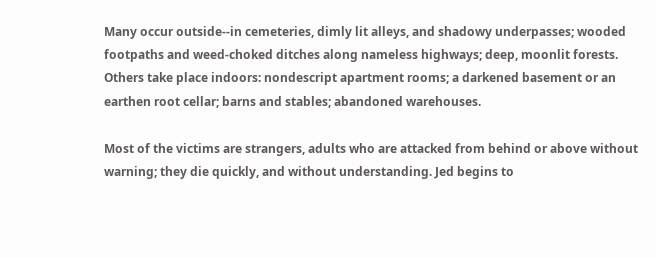Many occur outside--in cemeteries, dimly lit alleys, and shadowy underpasses; wooded footpaths and weed-choked ditches along nameless highways; deep, moonlit forests.  Others take place indoors: nondescript apartment rooms; a darkened basement or an earthen root cellar; barns and stables; abandoned warehouses.

Most of the victims are strangers, adults who are attacked from behind or above without warning; they die quickly, and without understanding. Jed begins to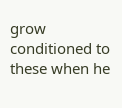grow conditioned to these when he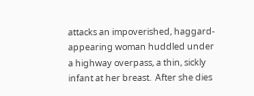attacks an impoverished, haggard-appearing woman huddled under a highway overpass, a thin, sickly infant at her breast.  After she dies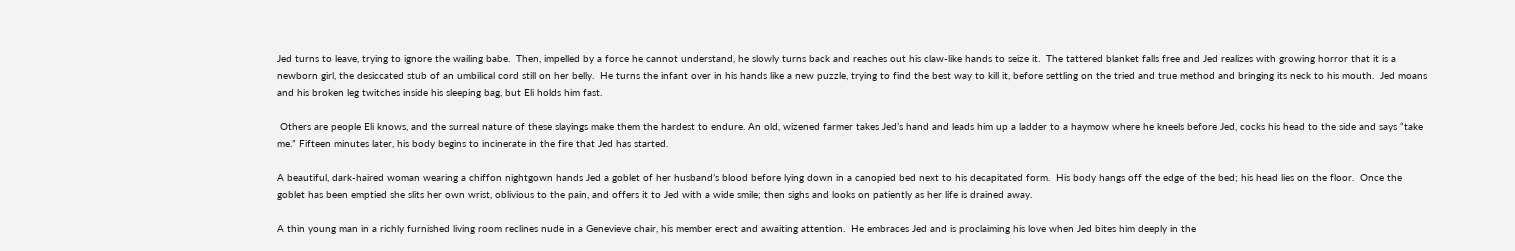Jed turns to leave, trying to ignore the wailing babe.  Then, impelled by a force he cannot understand, he slowly turns back and reaches out his claw-like hands to seize it.  The tattered blanket falls free and Jed realizes with growing horror that it is a newborn girl, the desiccated stub of an umbilical cord still on her belly.  He turns the infant over in his hands like a new puzzle, trying to find the best way to kill it, before settling on the tried and true method and bringing its neck to his mouth.  Jed moans and his broken leg twitches inside his sleeping bag, but Eli holds him fast.

 Others are people Eli knows, and the surreal nature of these slayings make them the hardest to endure. An old, wizened farmer takes Jed’s hand and leads him up a ladder to a haymow where he kneels before Jed, cocks his head to the side and says “take me.” Fifteen minutes later, his body begins to incinerate in the fire that Jed has started.

A beautiful, dark-haired woman wearing a chiffon nightgown hands Jed a goblet of her husband’s blood before lying down in a canopied bed next to his decapitated form.  His body hangs off the edge of the bed; his head lies on the floor.  Once the goblet has been emptied she slits her own wrist, oblivious to the pain, and offers it to Jed with a wide smile; then sighs and looks on patiently as her life is drained away.

A thin young man in a richly furnished living room reclines nude in a Genevieve chair, his member erect and awaiting attention.  He embraces Jed and is proclaiming his love when Jed bites him deeply in the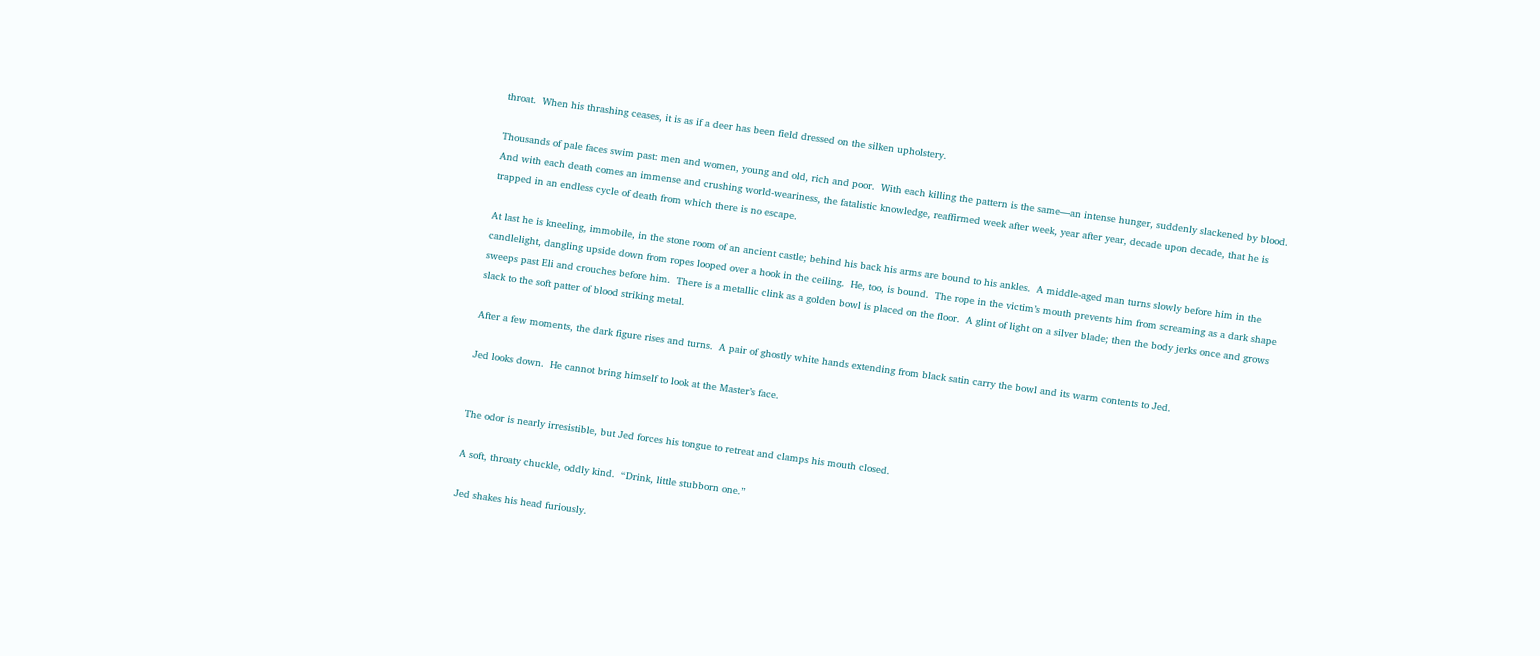throat.  When his thrashing ceases, it is as if a deer has been field dressed on the silken upholstery.

Thousands of pale faces swim past: men and women, young and old, rich and poor.  With each killing the pattern is the same—an intense hunger, suddenly slackened by blood. And with each death comes an immense and crushing world-weariness, the fatalistic knowledge, reaffirmed week after week, year after year, decade upon decade, that he is trapped in an endless cycle of death from which there is no escape.

At last he is kneeling, immobile, in the stone room of an ancient castle; behind his back his arms are bound to his ankles.  A middle-aged man turns slowly before him in the candlelight, dangling upside down from ropes looped over a hook in the ceiling.  He, too, is bound.  The rope in the victim’s mouth prevents him from screaming as a dark shape sweeps past Eli and crouches before him.  There is a metallic clink as a golden bowl is placed on the floor.  A glint of light on a silver blade; then the body jerks once and grows slack to the soft patter of blood striking metal.

After a few moments, the dark figure rises and turns.  A pair of ghostly white hands extending from black satin carry the bowl and its warm contents to Jed.

Jed looks down.  He cannot bring himself to look at the Master’s face.


The odor is nearly irresistible, but Jed forces his tongue to retreat and clamps his mouth closed.

A soft, throaty chuckle, oddly kind.  “Drink, little stubborn one.”

Jed shakes his head furiously.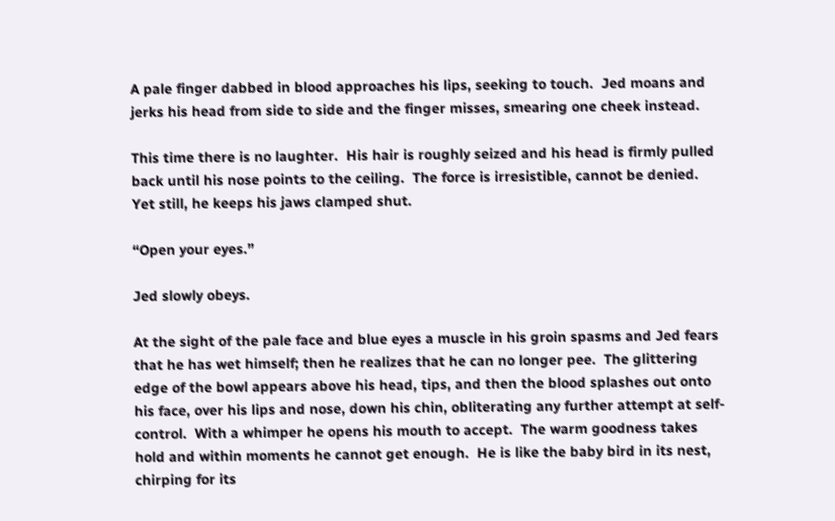A pale finger dabbed in blood approaches his lips, seeking to touch.  Jed moans and jerks his head from side to side and the finger misses, smearing one cheek instead.

This time there is no laughter.  His hair is roughly seized and his head is firmly pulled back until his nose points to the ceiling.  The force is irresistible, cannot be denied.  Yet still, he keeps his jaws clamped shut.

“Open your eyes.”

Jed slowly obeys.

At the sight of the pale face and blue eyes a muscle in his groin spasms and Jed fears that he has wet himself; then he realizes that he can no longer pee.  The glittering edge of the bowl appears above his head, tips, and then the blood splashes out onto his face, over his lips and nose, down his chin, obliterating any further attempt at self-control.  With a whimper he opens his mouth to accept.  The warm goodness takes hold and within moments he cannot get enough.  He is like the baby bird in its nest, chirping for its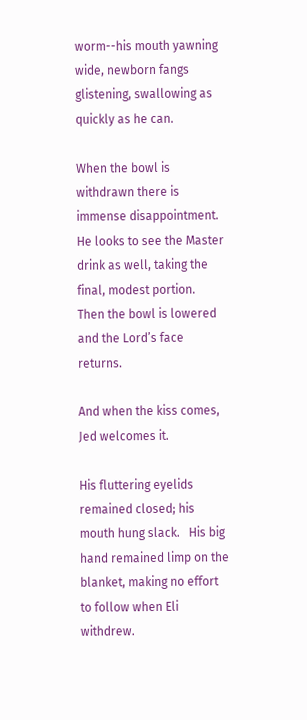worm--his mouth yawning wide, newborn fangs glistening, swallowing as quickly as he can.

When the bowl is withdrawn there is immense disappointment.  He looks to see the Master drink as well, taking the final, modest portion.  Then the bowl is lowered and the Lord’s face returns.

And when the kiss comes, Jed welcomes it.

His fluttering eyelids remained closed; his mouth hung slack.   His big hand remained limp on the blanket, making no effort to follow when Eli withdrew.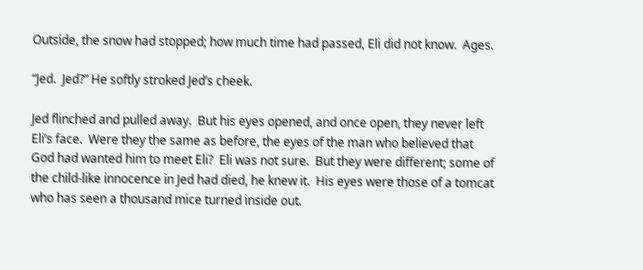Outside, the snow had stopped; how much time had passed, Eli did not know.  Ages.

“Jed.  Jed?” He softly stroked Jed’s cheek.

Jed flinched and pulled away.  But his eyes opened, and once open, they never left Eli’s face.  Were they the same as before, the eyes of the man who believed that God had wanted him to meet Eli?  Eli was not sure.  But they were different; some of the child-like innocence in Jed had died, he knew it.  His eyes were those of a tomcat who has seen a thousand mice turned inside out.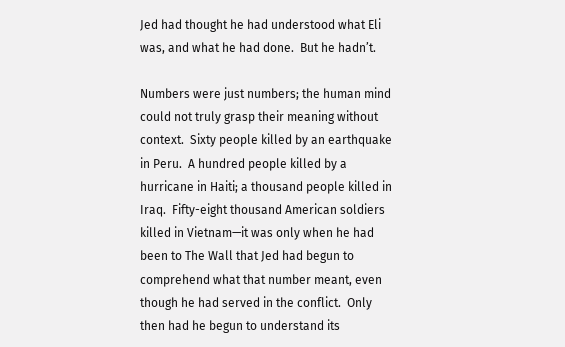Jed had thought he had understood what Eli was, and what he had done.  But he hadn’t.

Numbers were just numbers; the human mind could not truly grasp their meaning without context.  Sixty people killed by an earthquake in Peru.  A hundred people killed by a hurricane in Haiti; a thousand people killed in Iraq.  Fifty-eight thousand American soldiers killed in Vietnam—it was only when he had been to The Wall that Jed had begun to comprehend what that number meant, even though he had served in the conflict.  Only then had he begun to understand its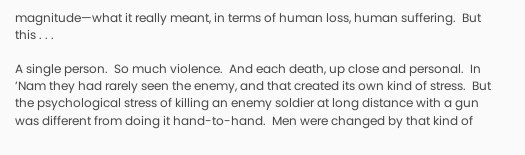magnitude—what it really meant, in terms of human loss, human suffering.  But this . . .

A single person.  So much violence.  And each death, up close and personal.  In ’Nam they had rarely seen the enemy, and that created its own kind of stress.  But the psychological stress of killing an enemy soldier at long distance with a gun was different from doing it hand-to-hand.  Men were changed by that kind of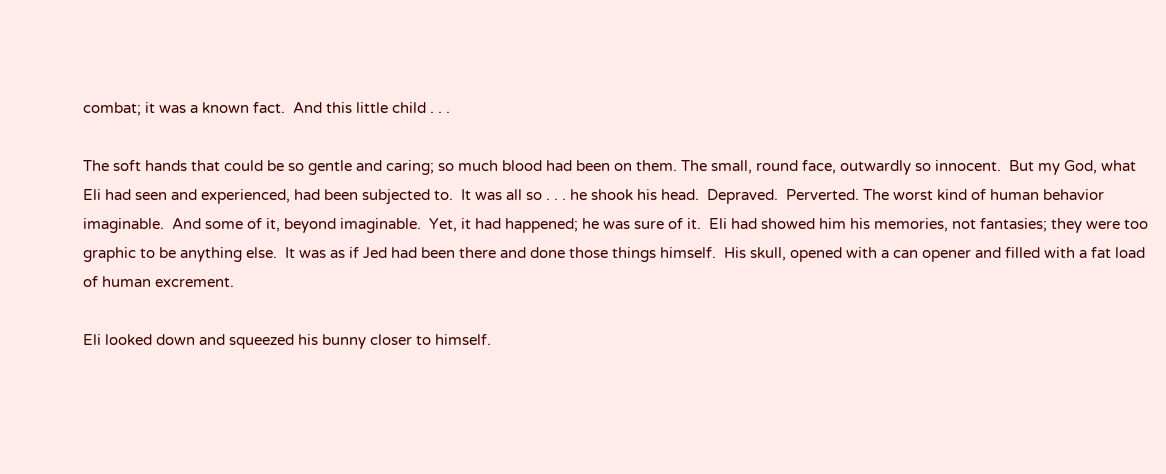combat; it was a known fact.  And this little child . . .

The soft hands that could be so gentle and caring; so much blood had been on them. The small, round face, outwardly so innocent.  But my God, what Eli had seen and experienced, had been subjected to.  It was all so . . . he shook his head.  Depraved.  Perverted. The worst kind of human behavior imaginable.  And some of it, beyond imaginable.  Yet, it had happened; he was sure of it.  Eli had showed him his memories, not fantasies; they were too graphic to be anything else.  It was as if Jed had been there and done those things himself.  His skull, opened with a can opener and filled with a fat load of human excrement.

Eli looked down and squeezed his bunny closer to himself.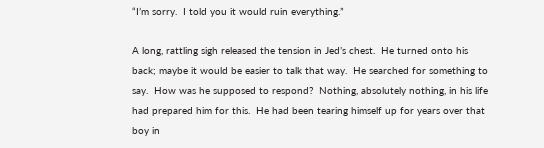“I’m sorry.  I told you it would ruin everything.”

A long, rattling sigh released the tension in Jed’s chest.  He turned onto his back; maybe it would be easier to talk that way.  He searched for something to say.  How was he supposed to respond?  Nothing, absolutely nothing, in his life had prepared him for this.  He had been tearing himself up for years over that boy in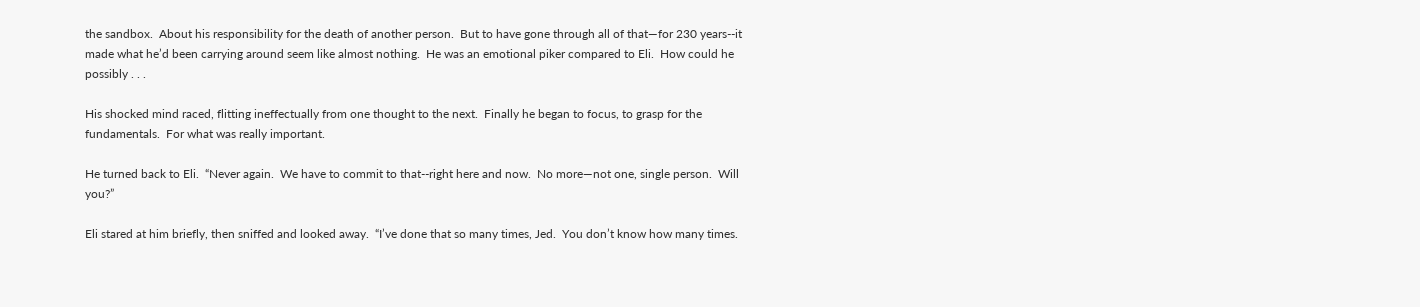the sandbox.  About his responsibility for the death of another person.  But to have gone through all of that—for 230 years--it made what he’d been carrying around seem like almost nothing.  He was an emotional piker compared to Eli.  How could he possibly . . .

His shocked mind raced, flitting ineffectually from one thought to the next.  Finally he began to focus, to grasp for the fundamentals.  For what was really important.

He turned back to Eli.  “Never again.  We have to commit to that--right here and now.  No more—not one, single person.  Will you?”

Eli stared at him briefly, then sniffed and looked away.  “I’ve done that so many times, Jed.  You don’t know how many times.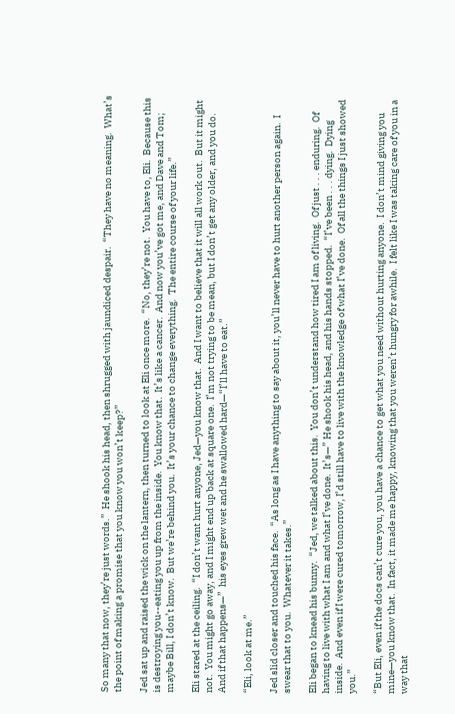So many that now, they’re just words.”  He shook his head, then shrugged with jaundiced despair.  “They have no meaning.  What’s the point of making a promise that you know you won’t keep?”

Jed sat up and raised the wick on the lantern, then turned to look at Eli once more.  “No, they’re not.  You have to, Eli.  Because this is destroying you--eating you up from the inside.  You know that.  It’s like a cancer.  And now you’ve got me, and Dave and Tom; maybe Bill, I don’t know.  But we’re behind you.  It’s your chance to change everything.  The entire course of your life.”

Eli stared at the ceiling.  “I don’t want hurt anyone, Jed—you know that.  And I want to believe that it will all work out.  But it might not.  You might go away, and I might end up back at square one.  I’m not trying to be mean, but I don’t get any older, and you do.  And if that happens—”  his eyes grew wet and he swallowed hard—“I’ll have to eat.”

“Eli, look at me.”

Jed slid closer and touched his face.  “As long as I have anything to say about it, you’ll never have to hurt another person again.  I swear that to you.  Whatever it takes.”

Eli began to knead his bunny.  “Jed, we talked about this.  You don’t understand how tired I am of living.  Of just . . . enduring.  Of having to live with what I am and what I’ve done.  It’s—” He shook his head, and his hands stopped.  “I’ve been . . . dying.  Dying inside.  And even if I were cured tomorrow, I’d still have to live with the knowledge of what I’ve done.  Of all the things I just showed you.”

“But Eli, even if the docs can’t cure you, you have a chance to get what you need without hurting anyone.  I don’t mind giving you mine—you know that.  In fact, it made me happy, knowing that you weren’t hungry for awhile.  I felt like I was taking care of you in a way that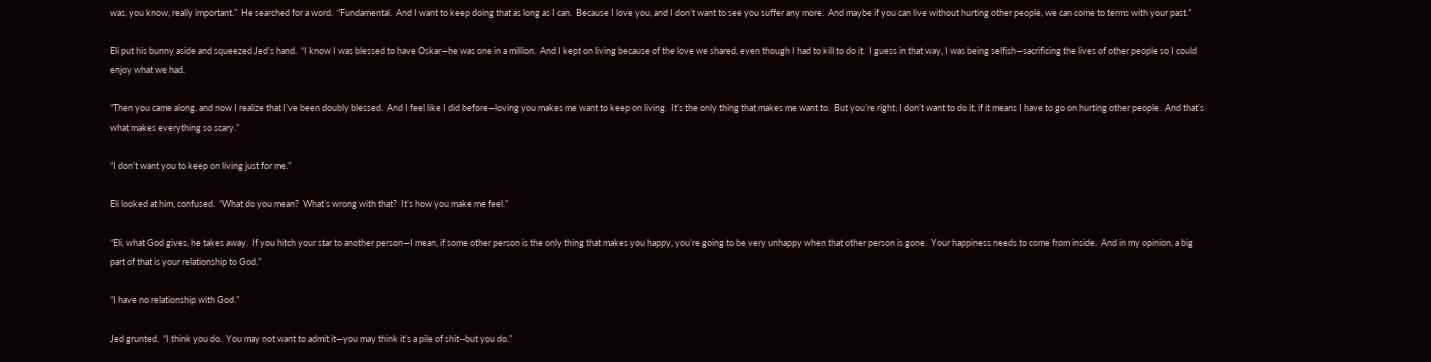was, you know, really important.”  He searched for a word.  “Fundamental.  And I want to keep doing that as long as I can.  Because I love you, and I don’t want to see you suffer any more.  And maybe if you can live without hurting other people, we can come to terms with your past.”

Eli put his bunny aside and squeezed Jed’s hand.  “I know I was blessed to have Oskar—he was one in a million.  And I kept on living because of the love we shared, even though I had to kill to do it.  I guess in that way, I was being selfish—sacrificing the lives of other people so I could enjoy what we had.

“Then you came along, and now I realize that I’ve been doubly blessed.  And I feel like I did before—loving you makes me want to keep on living.  It’s the only thing that makes me want to.  But you’re right; I don’t want to do it, if it means I have to go on hurting other people.  And that’s what makes everything so scary.”

“I don’t want you to keep on living just for me.”

Eli looked at him, confused.  “What do you mean?  What’s wrong with that?  It’s how you make me feel.”

“Eli, what God gives, he takes away.  If you hitch your star to another person—I mean, if some other person is the only thing that makes you happy, you’re going to be very unhappy when that other person is gone.  Your happiness needs to come from inside.  And in my opinion, a big part of that is your relationship to God.”

“I have no relationship with God.”

Jed grunted.  “I think you do.  You may not want to admit it—you may think it’s a pile of shit--but you do.”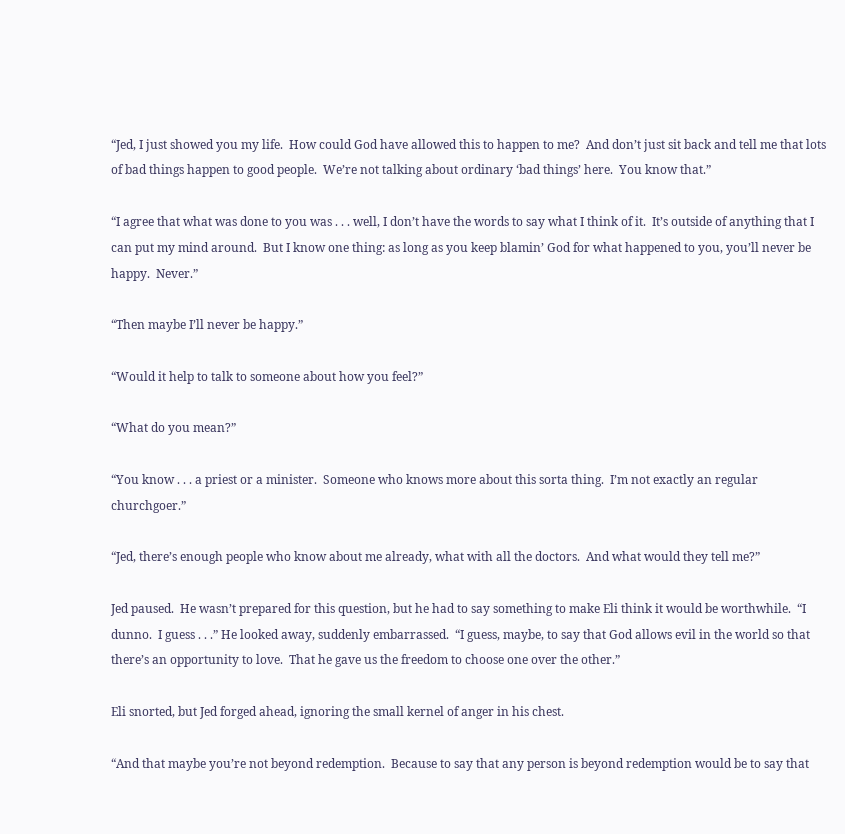“Jed, I just showed you my life.  How could God have allowed this to happen to me?  And don’t just sit back and tell me that lots of bad things happen to good people.  We’re not talking about ordinary ‘bad things’ here.  You know that.”

“I agree that what was done to you was . . . well, I don’t have the words to say what I think of it.  It’s outside of anything that I can put my mind around.  But I know one thing: as long as you keep blamin’ God for what happened to you, you’ll never be happy.  Never.”

“Then maybe I’ll never be happy.”

“Would it help to talk to someone about how you feel?”

“What do you mean?”

“You know . . . a priest or a minister.  Someone who knows more about this sorta thing.  I’m not exactly an regular churchgoer.”

“Jed, there’s enough people who know about me already, what with all the doctors.  And what would they tell me?”

Jed paused.  He wasn’t prepared for this question, but he had to say something to make Eli think it would be worthwhile.  “I dunno.  I guess . . .” He looked away, suddenly embarrassed.  “I guess, maybe, to say that God allows evil in the world so that there’s an opportunity to love.  That he gave us the freedom to choose one over the other.”

Eli snorted, but Jed forged ahead, ignoring the small kernel of anger in his chest.

“And that maybe you’re not beyond redemption.  Because to say that any person is beyond redemption would be to say that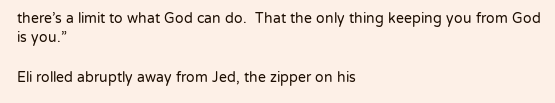there’s a limit to what God can do.  That the only thing keeping you from God is you.”

Eli rolled abruptly away from Jed, the zipper on his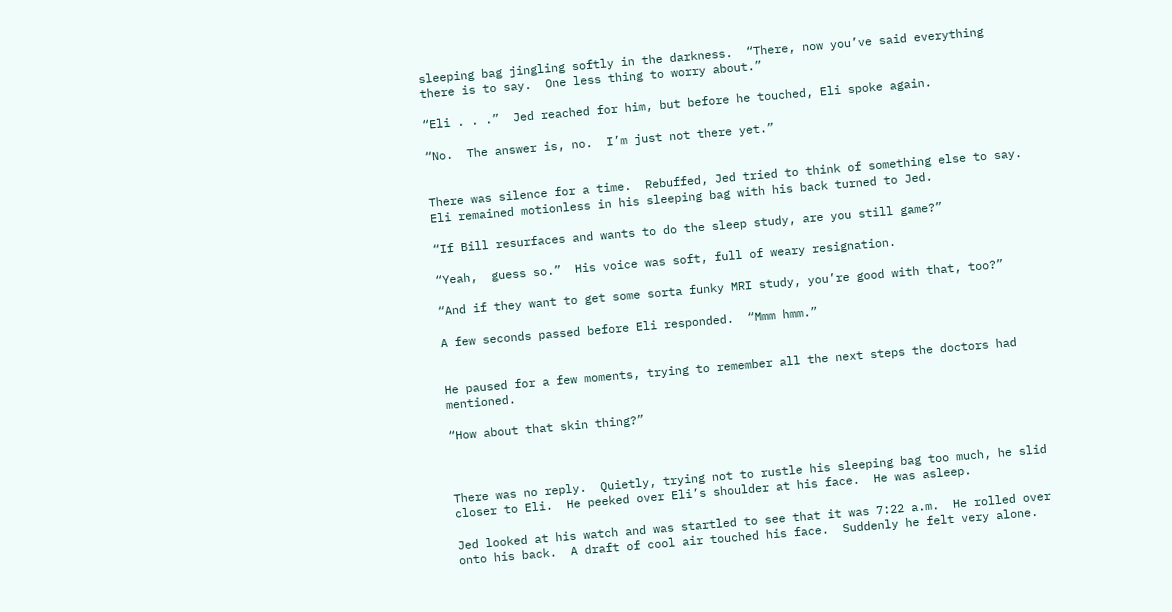sleeping bag jingling softly in the darkness.  “There, now you’ve said everything there is to say.  One less thing to worry about.”

“Eli . . .”  Jed reached for him, but before he touched, Eli spoke again.

“No.  The answer is, no.  I’m just not there yet.”


There was silence for a time.  Rebuffed, Jed tried to think of something else to say.  Eli remained motionless in his sleeping bag with his back turned to Jed.

“If Bill resurfaces and wants to do the sleep study, are you still game?”

“Yeah,  guess so.”  His voice was soft, full of weary resignation.

“And if they want to get some sorta funky MRI study, you’re good with that, too?”

A few seconds passed before Eli responded.  “Mmm hmm.”


He paused for a few moments, trying to remember all the next steps the doctors had mentioned.

“How about that skin thing?”



There was no reply.  Quietly, trying not to rustle his sleeping bag too much, he slid closer to Eli.  He peeked over Eli’s shoulder at his face.  He was asleep.

Jed looked at his watch and was startled to see that it was 7:22 a.m.  He rolled over onto his back.  A draft of cool air touched his face.  Suddenly he felt very alone.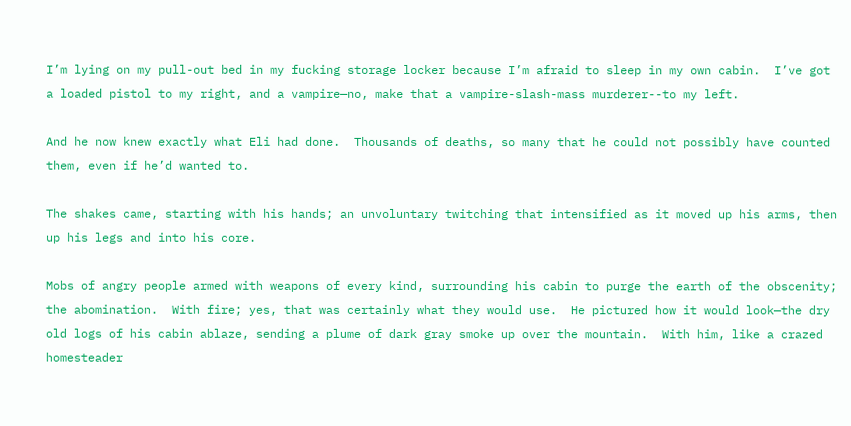I’m lying on my pull-out bed in my fucking storage locker because I’m afraid to sleep in my own cabin.  I’ve got a loaded pistol to my right, and a vampire—no, make that a vampire-slash-mass murderer--to my left.

And he now knew exactly what Eli had done.  Thousands of deaths, so many that he could not possibly have counted them, even if he’d wanted to.

The shakes came, starting with his hands; an unvoluntary twitching that intensified as it moved up his arms, then up his legs and into his core.

Mobs of angry people armed with weapons of every kind, surrounding his cabin to purge the earth of the obscenity; the abomination.  With fire; yes, that was certainly what they would use.  He pictured how it would look—the dry old logs of his cabin ablaze, sending a plume of dark gray smoke up over the mountain.  With him, like a crazed homesteader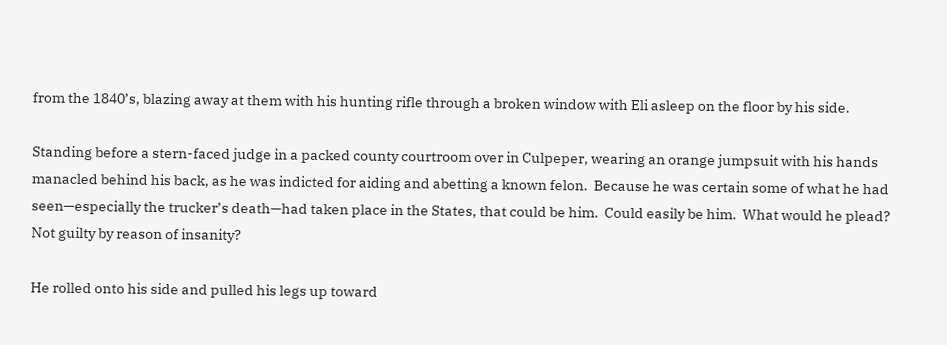from the 1840’s, blazing away at them with his hunting rifle through a broken window with Eli asleep on the floor by his side.

Standing before a stern-faced judge in a packed county courtroom over in Culpeper, wearing an orange jumpsuit with his hands manacled behind his back, as he was indicted for aiding and abetting a known felon.  Because he was certain some of what he had seen—especially the trucker’s death—had taken place in the States, that could be him.  Could easily be him.  What would he plead?  Not guilty by reason of insanity?

He rolled onto his side and pulled his legs up toward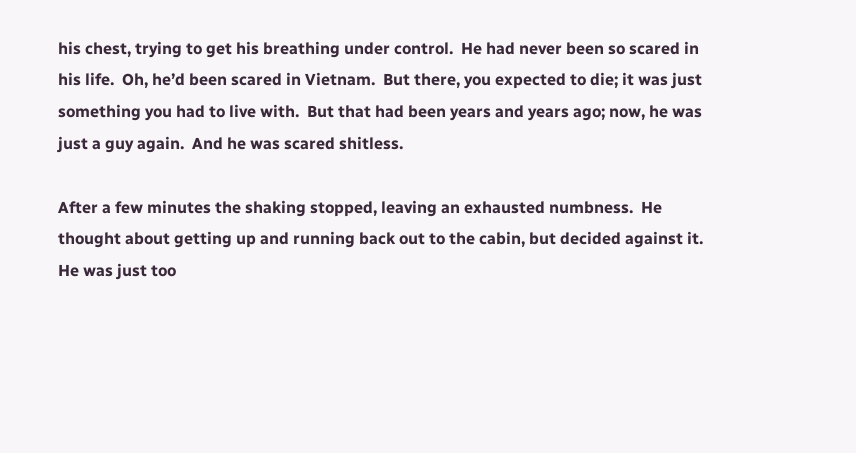his chest, trying to get his breathing under control.  He had never been so scared in his life.  Oh, he’d been scared in Vietnam.  But there, you expected to die; it was just something you had to live with.  But that had been years and years ago; now, he was just a guy again.  And he was scared shitless.

After a few minutes the shaking stopped, leaving an exhausted numbness.  He thought about getting up and running back out to the cabin, but decided against it.  He was just too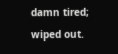damn tired; wiped out.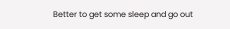Better to get some sleep and go out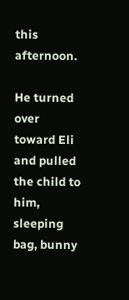this afternoon.

He turned over toward Eli and pulled the child to him, sleeping bag, bunny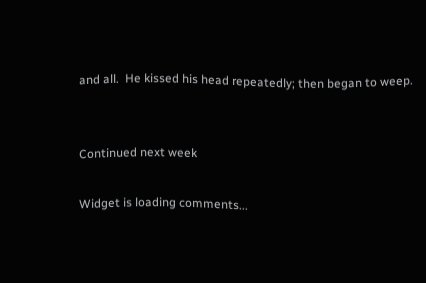and all.  He kissed his head repeatedly; then began to weep.


Continued next week

Widget is loading comments...